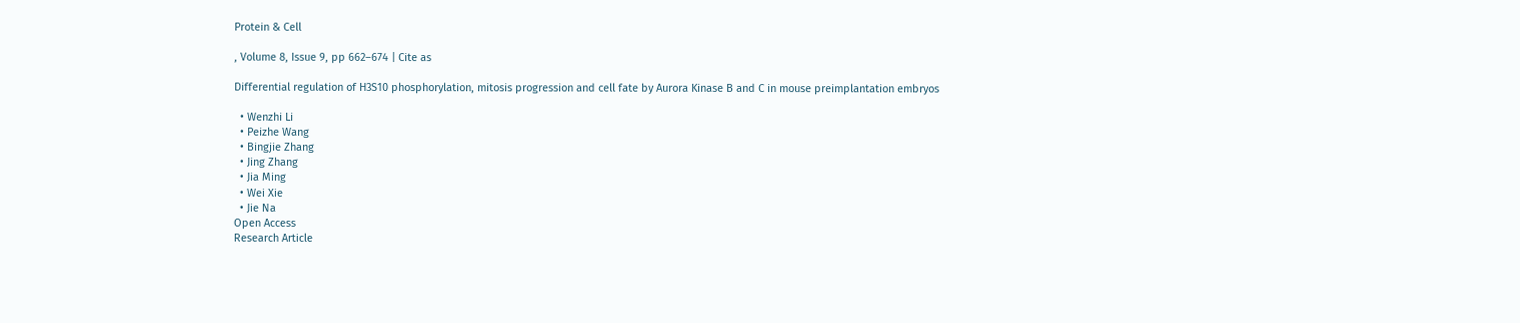Protein & Cell

, Volume 8, Issue 9, pp 662–674 | Cite as

Differential regulation of H3S10 phosphorylation, mitosis progression and cell fate by Aurora Kinase B and C in mouse preimplantation embryos

  • Wenzhi Li
  • Peizhe Wang
  • Bingjie Zhang
  • Jing Zhang
  • Jia Ming
  • Wei Xie
  • Jie Na
Open Access
Research Article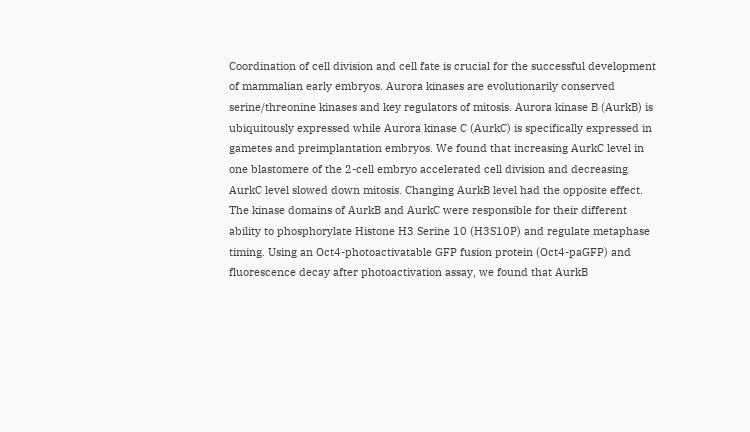Coordination of cell division and cell fate is crucial for the successful development of mammalian early embryos. Aurora kinases are evolutionarily conserved serine/threonine kinases and key regulators of mitosis. Aurora kinase B (AurkB) is ubiquitously expressed while Aurora kinase C (AurkC) is specifically expressed in gametes and preimplantation embryos. We found that increasing AurkC level in one blastomere of the 2-cell embryo accelerated cell division and decreasing AurkC level slowed down mitosis. Changing AurkB level had the opposite effect. The kinase domains of AurkB and AurkC were responsible for their different ability to phosphorylate Histone H3 Serine 10 (H3S10P) and regulate metaphase timing. Using an Oct4-photoactivatable GFP fusion protein (Oct4-paGFP) and fluorescence decay after photoactivation assay, we found that AurkB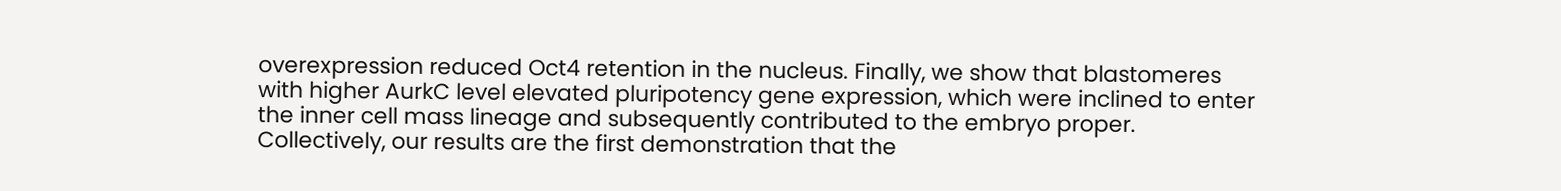overexpression reduced Oct4 retention in the nucleus. Finally, we show that blastomeres with higher AurkC level elevated pluripotency gene expression, which were inclined to enter the inner cell mass lineage and subsequently contributed to the embryo proper. Collectively, our results are the first demonstration that the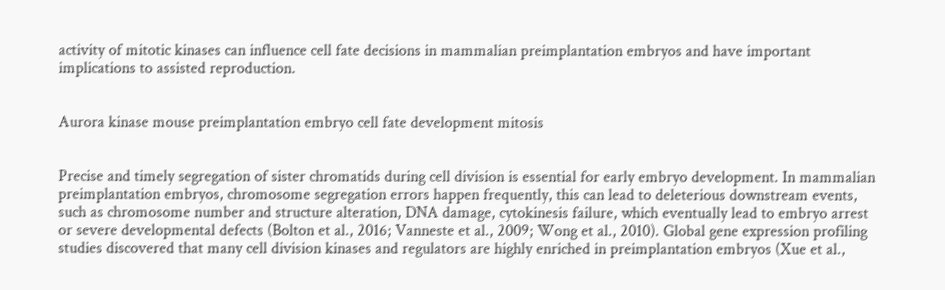activity of mitotic kinases can influence cell fate decisions in mammalian preimplantation embryos and have important implications to assisted reproduction.


Aurora kinase mouse preimplantation embryo cell fate development mitosis


Precise and timely segregation of sister chromatids during cell division is essential for early embryo development. In mammalian preimplantation embryos, chromosome segregation errors happen frequently, this can lead to deleterious downstream events, such as chromosome number and structure alteration, DNA damage, cytokinesis failure, which eventually lead to embryo arrest or severe developmental defects (Bolton et al., 2016; Vanneste et al., 2009; Wong et al., 2010). Global gene expression profiling studies discovered that many cell division kinases and regulators are highly enriched in preimplantation embryos (Xue et al.,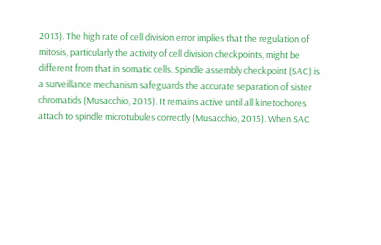2013). The high rate of cell division error implies that the regulation of mitosis, particularly the activity of cell division checkpoints, might be different from that in somatic cells. Spindle assembly checkpoint (SAC) is a surveillance mechanism safeguards the accurate separation of sister chromatids (Musacchio, 2015). It remains active until all kinetochores attach to spindle microtubules correctly (Musacchio, 2015). When SAC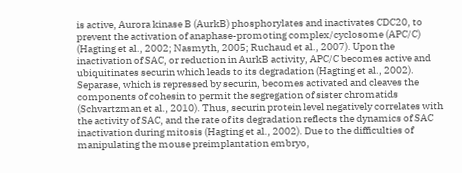is active, Aurora kinase B (AurkB) phosphorylates and inactivates CDC20, to prevent the activation of anaphase-promoting complex/cyclosome (APC/C) (Hagting et al., 2002; Nasmyth, 2005; Ruchaud et al., 2007). Upon the inactivation of SAC, or reduction in AurkB activity, APC/C becomes active and ubiquitinates securin which leads to its degradation (Hagting et al., 2002). Separase, which is repressed by securin, becomes activated and cleaves the components of cohesin to permit the segregation of sister chromatids (Schvartzman et al., 2010). Thus, securin protein level negatively correlates with the activity of SAC, and the rate of its degradation reflects the dynamics of SAC inactivation during mitosis (Hagting et al., 2002). Due to the difficulties of manipulating the mouse preimplantation embryo,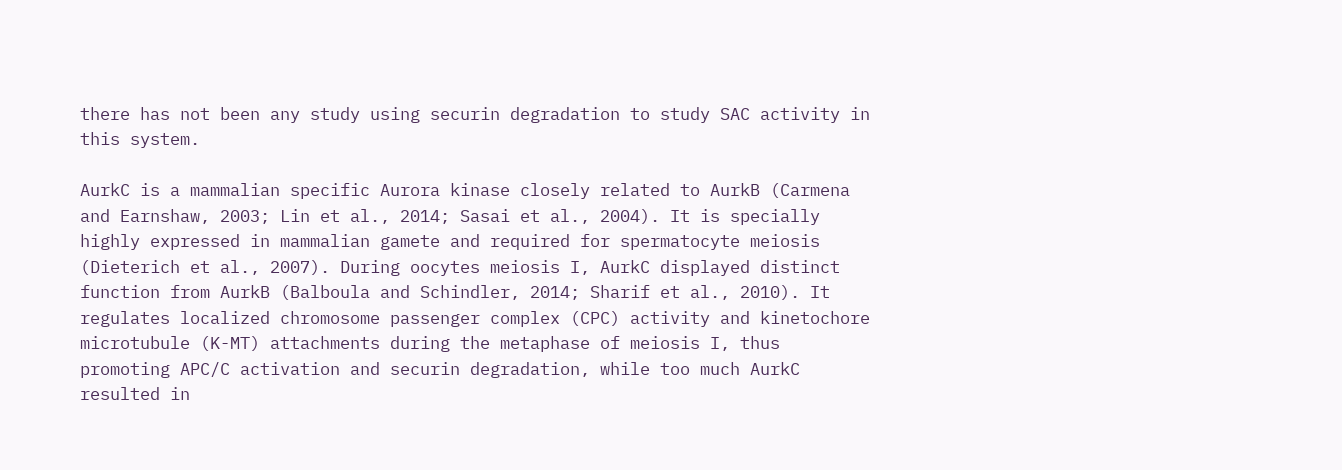there has not been any study using securin degradation to study SAC activity in this system.

AurkC is a mammalian specific Aurora kinase closely related to AurkB (Carmena and Earnshaw, 2003; Lin et al., 2014; Sasai et al., 2004). It is specially highly expressed in mammalian gamete and required for spermatocyte meiosis (Dieterich et al., 2007). During oocytes meiosis I, AurkC displayed distinct function from AurkB (Balboula and Schindler, 2014; Sharif et al., 2010). It regulates localized chromosome passenger complex (CPC) activity and kinetochore microtubule (K-MT) attachments during the metaphase of meiosis I, thus promoting APC/C activation and securin degradation, while too much AurkC resulted in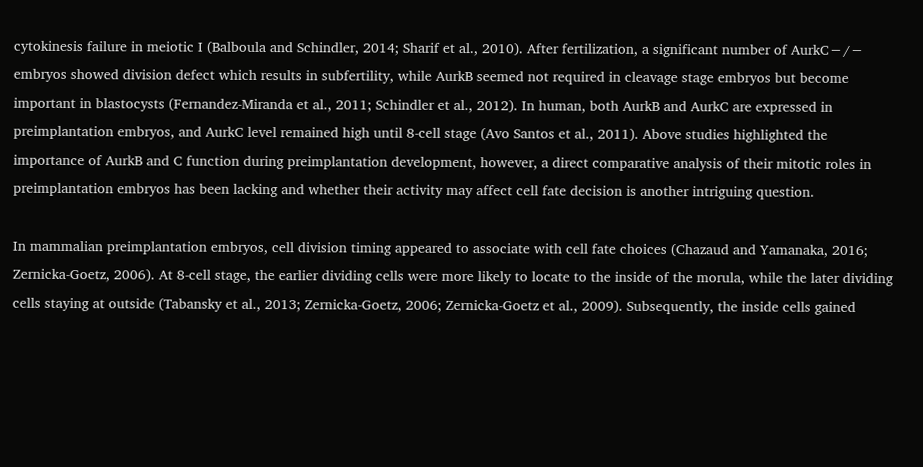cytokinesis failure in meiotic I (Balboula and Schindler, 2014; Sharif et al., 2010). After fertilization, a significant number of AurkC−/− embryos showed division defect which results in subfertility, while AurkB seemed not required in cleavage stage embryos but become important in blastocysts (Fernandez-Miranda et al., 2011; Schindler et al., 2012). In human, both AurkB and AurkC are expressed in preimplantation embryos, and AurkC level remained high until 8-cell stage (Avo Santos et al., 2011). Above studies highlighted the importance of AurkB and C function during preimplantation development, however, a direct comparative analysis of their mitotic roles in preimplantation embryos has been lacking and whether their activity may affect cell fate decision is another intriguing question.

In mammalian preimplantation embryos, cell division timing appeared to associate with cell fate choices (Chazaud and Yamanaka, 2016; Zernicka-Goetz, 2006). At 8-cell stage, the earlier dividing cells were more likely to locate to the inside of the morula, while the later dividing cells staying at outside (Tabansky et al., 2013; Zernicka-Goetz, 2006; Zernicka-Goetz et al., 2009). Subsequently, the inside cells gained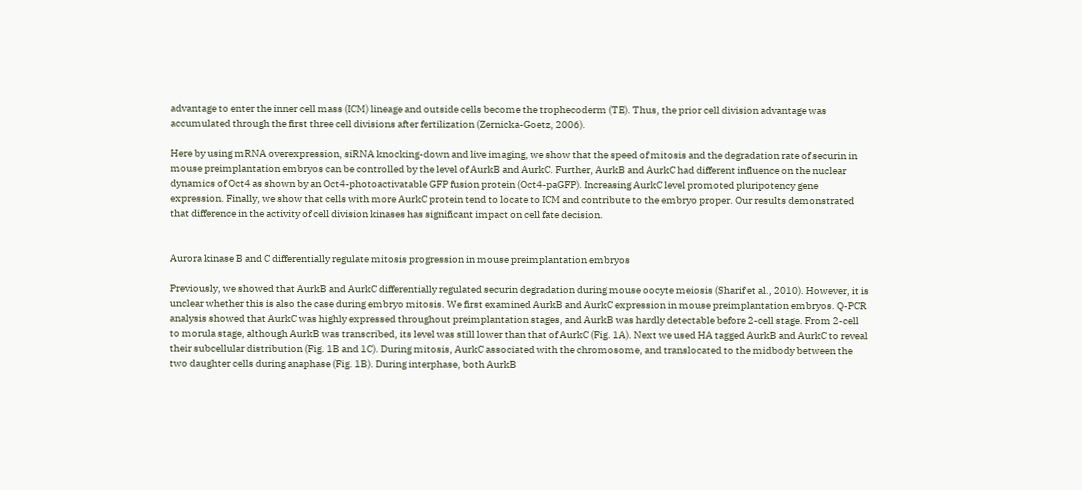advantage to enter the inner cell mass (ICM) lineage and outside cells become the trophecoderm (TE). Thus, the prior cell division advantage was accumulated through the first three cell divisions after fertilization (Zernicka-Goetz, 2006).

Here by using mRNA overexpression, siRNA knocking-down and live imaging, we show that the speed of mitosis and the degradation rate of securin in mouse preimplantation embryos can be controlled by the level of AurkB and AurkC. Further, AurkB and AurkC had different influence on the nuclear dynamics of Oct4 as shown by an Oct4-photoactivatable GFP fusion protein (Oct4-paGFP). Increasing AurkC level promoted pluripotency gene expression. Finally, we show that cells with more AurkC protein tend to locate to ICM and contribute to the embryo proper. Our results demonstrated that difference in the activity of cell division kinases has significant impact on cell fate decision.


Aurora kinase B and C differentially regulate mitosis progression in mouse preimplantation embryos

Previously, we showed that AurkB and AurkC differentially regulated securin degradation during mouse oocyte meiosis (Sharif et al., 2010). However, it is unclear whether this is also the case during embryo mitosis. We first examined AurkB and AurkC expression in mouse preimplantation embryos. Q-PCR analysis showed that AurkC was highly expressed throughout preimplantation stages, and AurkB was hardly detectable before 2-cell stage. From 2-cell to morula stage, although AurkB was transcribed, its level was still lower than that of AurkC (Fig. 1A). Next we used HA tagged AurkB and AurkC to reveal their subcellular distribution (Fig. 1B and 1C). During mitosis, AurkC associated with the chromosome, and translocated to the midbody between the two daughter cells during anaphase (Fig. 1B). During interphase, both AurkB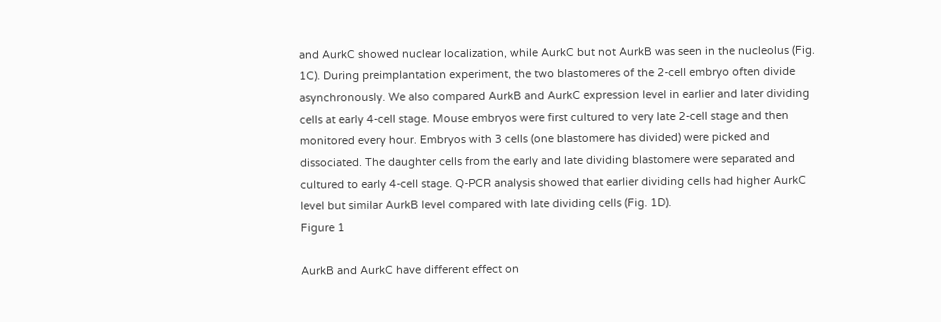and AurkC showed nuclear localization, while AurkC but not AurkB was seen in the nucleolus (Fig. 1C). During preimplantation experiment, the two blastomeres of the 2-cell embryo often divide asynchronously. We also compared AurkB and AurkC expression level in earlier and later dividing cells at early 4-cell stage. Mouse embryos were first cultured to very late 2-cell stage and then monitored every hour. Embryos with 3 cells (one blastomere has divided) were picked and dissociated. The daughter cells from the early and late dividing blastomere were separated and cultured to early 4-cell stage. Q-PCR analysis showed that earlier dividing cells had higher AurkC level but similar AurkB level compared with late dividing cells (Fig. 1D).
Figure 1

AurkB and AurkC have different effect on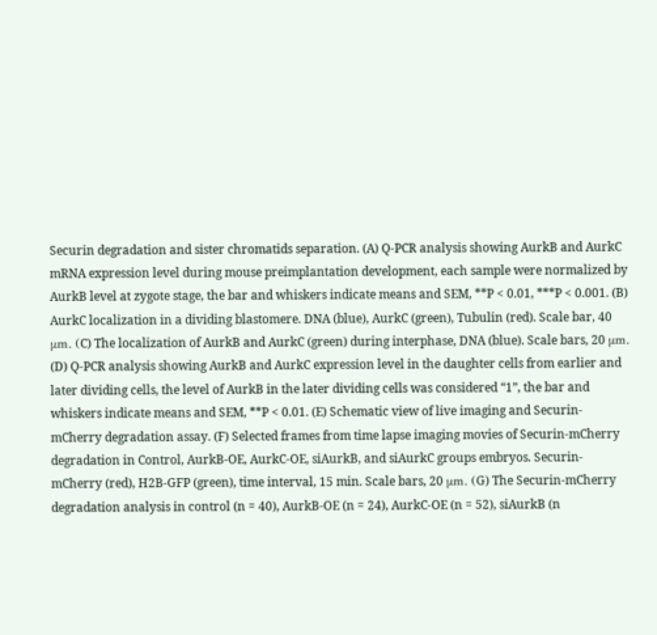Securin degradation and sister chromatids separation. (A) Q-PCR analysis showing AurkB and AurkC mRNA expression level during mouse preimplantation development, each sample were normalized by AurkB level at zygote stage, the bar and whiskers indicate means and SEM, **P < 0.01, ***P < 0.001. (B) AurkC localization in a dividing blastomere. DNA (blue), AurkC (green), Tubulin (red). Scale bar, 40 μm. (C) The localization of AurkB and AurkC (green) during interphase, DNA (blue). Scale bars, 20 μm. (D) Q-PCR analysis showing AurkB and AurkC expression level in the daughter cells from earlier and later dividing cells, the level of AurkB in the later dividing cells was considered “1”, the bar and whiskers indicate means and SEM, **P < 0.01. (E) Schematic view of live imaging and Securin-mCherry degradation assay. (F) Selected frames from time lapse imaging movies of Securin-mCherry degradation in Control, AurkB-OE, AurkC-OE, siAurkB, and siAurkC groups embryos. Securin-mCherry (red), H2B-GFP (green), time interval, 15 min. Scale bars, 20 μm. (G) The Securin-mCherry degradation analysis in control (n = 40), AurkB-OE (n = 24), AurkC-OE (n = 52), siAurkB (n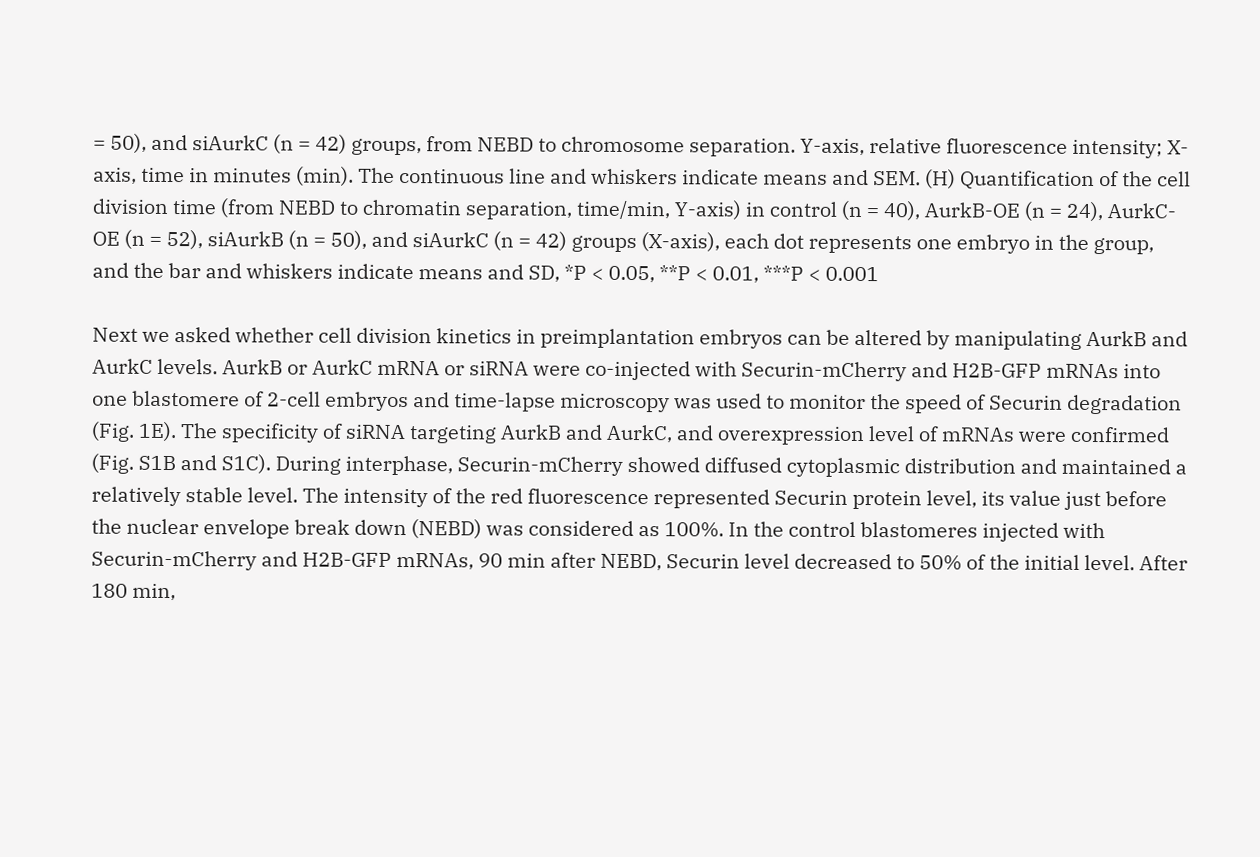= 50), and siAurkC (n = 42) groups, from NEBD to chromosome separation. Y-axis, relative fluorescence intensity; X-axis, time in minutes (min). The continuous line and whiskers indicate means and SEM. (H) Quantification of the cell division time (from NEBD to chromatin separation, time/min, Y-axis) in control (n = 40), AurkB-OE (n = 24), AurkC-OE (n = 52), siAurkB (n = 50), and siAurkC (n = 42) groups (X-axis), each dot represents one embryo in the group, and the bar and whiskers indicate means and SD, *P < 0.05, **P < 0.01, ***P < 0.001

Next we asked whether cell division kinetics in preimplantation embryos can be altered by manipulating AurkB and AurkC levels. AurkB or AurkC mRNA or siRNA were co-injected with Securin-mCherry and H2B-GFP mRNAs into one blastomere of 2-cell embryos and time-lapse microscopy was used to monitor the speed of Securin degradation (Fig. 1E). The specificity of siRNA targeting AurkB and AurkC, and overexpression level of mRNAs were confirmed (Fig. S1B and S1C). During interphase, Securin-mCherry showed diffused cytoplasmic distribution and maintained a relatively stable level. The intensity of the red fluorescence represented Securin protein level, its value just before the nuclear envelope break down (NEBD) was considered as 100%. In the control blastomeres injected with Securin-mCherry and H2B-GFP mRNAs, 90 min after NEBD, Securin level decreased to 50% of the initial level. After 180 min,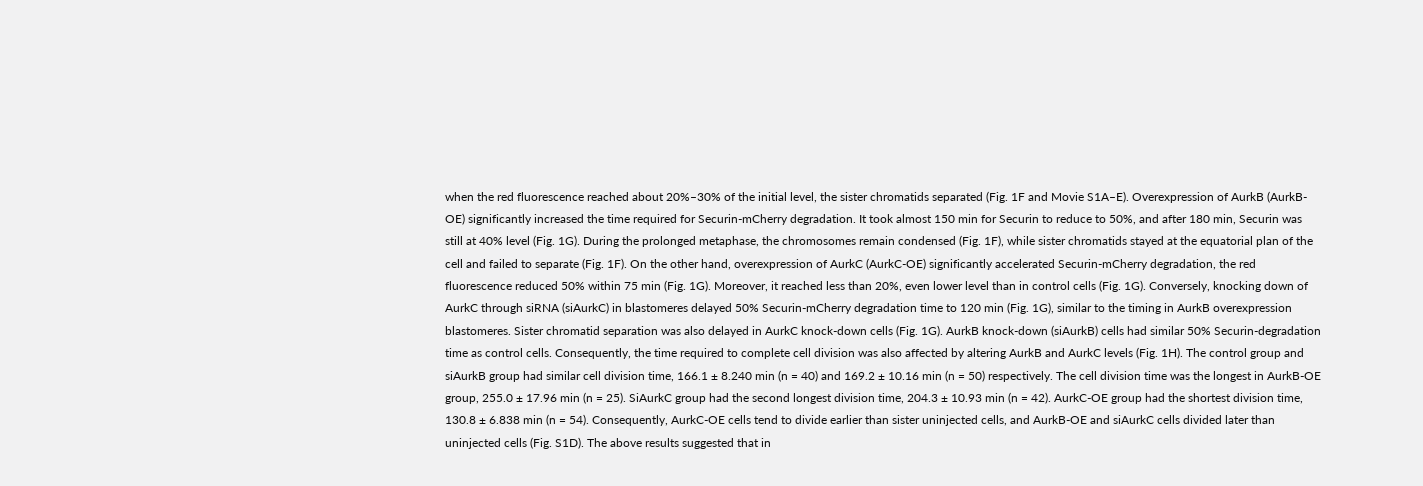when the red fluorescence reached about 20%–30% of the initial level, the sister chromatids separated (Fig. 1F and Movie S1A–E). Overexpression of AurkB (AurkB-OE) significantly increased the time required for Securin-mCherry degradation. It took almost 150 min for Securin to reduce to 50%, and after 180 min, Securin was still at 40% level (Fig. 1G). During the prolonged metaphase, the chromosomes remain condensed (Fig. 1F), while sister chromatids stayed at the equatorial plan of the cell and failed to separate (Fig. 1F). On the other hand, overexpression of AurkC (AurkC-OE) significantly accelerated Securin-mCherry degradation, the red fluorescence reduced 50% within 75 min (Fig. 1G). Moreover, it reached less than 20%, even lower level than in control cells (Fig. 1G). Conversely, knocking down of AurkC through siRNA (siAurkC) in blastomeres delayed 50% Securin-mCherry degradation time to 120 min (Fig. 1G), similar to the timing in AurkB overexpression blastomeres. Sister chromatid separation was also delayed in AurkC knock-down cells (Fig. 1G). AurkB knock-down (siAurkB) cells had similar 50% Securin-degradation time as control cells. Consequently, the time required to complete cell division was also affected by altering AurkB and AurkC levels (Fig. 1H). The control group and siAurkB group had similar cell division time, 166.1 ± 8.240 min (n = 40) and 169.2 ± 10.16 min (n = 50) respectively. The cell division time was the longest in AurkB-OE group, 255.0 ± 17.96 min (n = 25). SiAurkC group had the second longest division time, 204.3 ± 10.93 min (n = 42). AurkC-OE group had the shortest division time, 130.8 ± 6.838 min (n = 54). Consequently, AurkC-OE cells tend to divide earlier than sister uninjected cells, and AurkB-OE and siAurkC cells divided later than uninjected cells (Fig. S1D). The above results suggested that in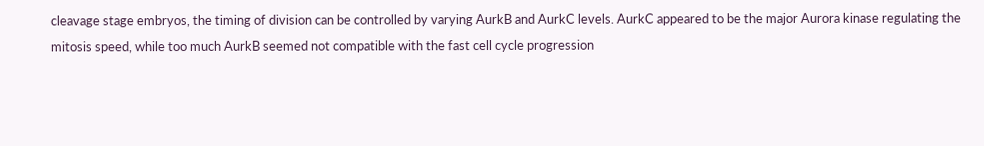cleavage stage embryos, the timing of division can be controlled by varying AurkB and AurkC levels. AurkC appeared to be the major Aurora kinase regulating the mitosis speed, while too much AurkB seemed not compatible with the fast cell cycle progression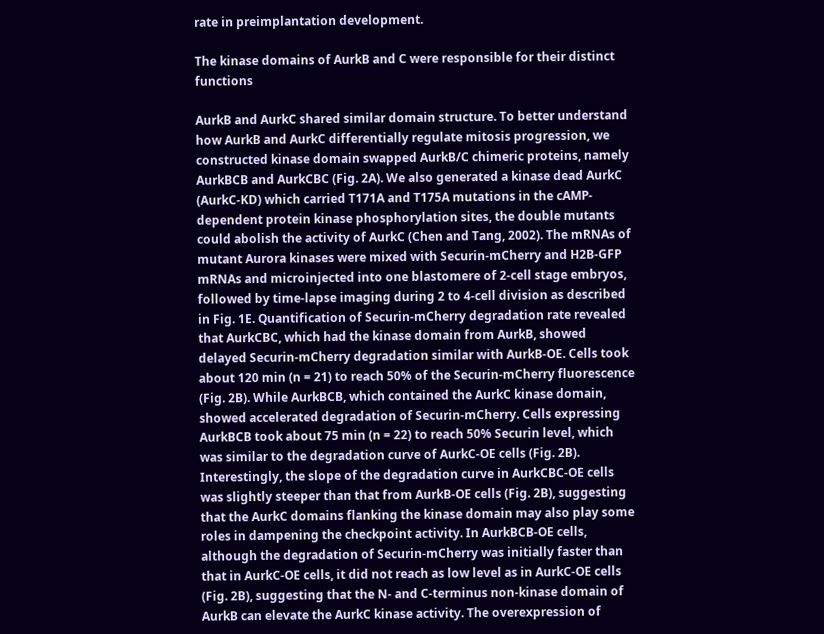rate in preimplantation development.

The kinase domains of AurkB and C were responsible for their distinct functions

AurkB and AurkC shared similar domain structure. To better understand how AurkB and AurkC differentially regulate mitosis progression, we constructed kinase domain swapped AurkB/C chimeric proteins, namely AurkBCB and AurkCBC (Fig. 2A). We also generated a kinase dead AurkC (AurkC-KD) which carried T171A and T175A mutations in the cAMP-dependent protein kinase phosphorylation sites, the double mutants could abolish the activity of AurkC (Chen and Tang, 2002). The mRNAs of mutant Aurora kinases were mixed with Securin-mCherry and H2B-GFP mRNAs and microinjected into one blastomere of 2-cell stage embryos, followed by time-lapse imaging during 2 to 4-cell division as described in Fig. 1E. Quantification of Securin-mCherry degradation rate revealed that AurkCBC, which had the kinase domain from AurkB, showed delayed Securin-mCherry degradation similar with AurkB-OE. Cells took about 120 min (n = 21) to reach 50% of the Securin-mCherry fluorescence (Fig. 2B). While AurkBCB, which contained the AurkC kinase domain, showed accelerated degradation of Securin-mCherry. Cells expressing AurkBCB took about 75 min (n = 22) to reach 50% Securin level, which was similar to the degradation curve of AurkC-OE cells (Fig. 2B). Interestingly, the slope of the degradation curve in AurkCBC-OE cells was slightly steeper than that from AurkB-OE cells (Fig. 2B), suggesting that the AurkC domains flanking the kinase domain may also play some roles in dampening the checkpoint activity. In AurkBCB-OE cells, although the degradation of Securin-mCherry was initially faster than that in AurkC-OE cells, it did not reach as low level as in AurkC-OE cells (Fig. 2B), suggesting that the N- and C-terminus non-kinase domain of AurkB can elevate the AurkC kinase activity. The overexpression of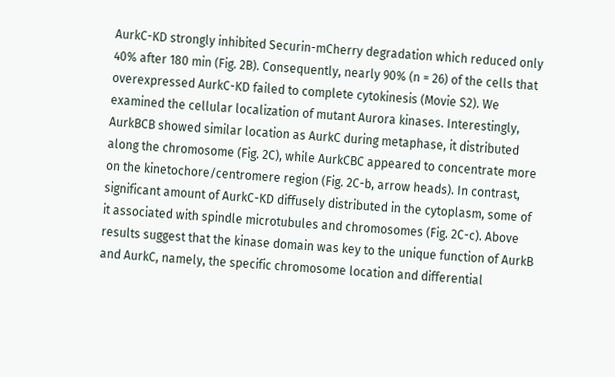AurkC-KD strongly inhibited Securin-mCherry degradation which reduced only 40% after 180 min (Fig. 2B). Consequently, nearly 90% (n = 26) of the cells that overexpressed AurkC-KD failed to complete cytokinesis (Movie S2). We examined the cellular localization of mutant Aurora kinases. Interestingly, AurkBCB showed similar location as AurkC during metaphase, it distributed along the chromosome (Fig. 2C), while AurkCBC appeared to concentrate more on the kinetochore/centromere region (Fig. 2C-b, arrow heads). In contrast, significant amount of AurkC-KD diffusely distributed in the cytoplasm, some of it associated with spindle microtubules and chromosomes (Fig. 2C-c). Above results suggest that the kinase domain was key to the unique function of AurkB and AurkC, namely, the specific chromosome location and differential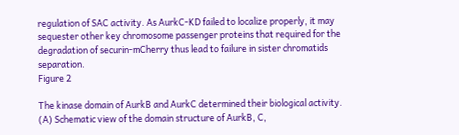regulation of SAC activity. As AurkC-KD failed to localize properly, it may sequester other key chromosome passenger proteins that required for the degradation of securin-mCherry thus lead to failure in sister chromatids separation.
Figure 2

The kinase domain of AurkB and AurkC determined their biological activity. (A) Schematic view of the domain structure of AurkB, C,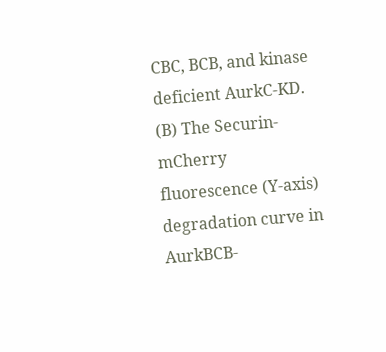CBC, BCB, and kinase deficient AurkC-KD. (B) The Securin-mCherry fluorescence (Y-axis) degradation curve in AurkBCB-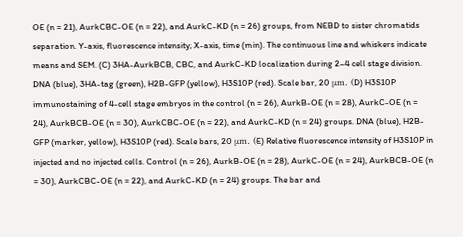OE (n = 21), AurkCBC-OE (n = 22), and AurkC-KD (n = 26) groups, from NEBD to sister chromatids separation. Y-axis, fluorescence intensity; X-axis, time (min). The continuous line and whiskers indicate means and SEM. (C) 3HA-AurkBCB, CBC, and AurkC-KD localization during 2–4 cell stage division. DNA (blue), 3HA-tag (green), H2B-GFP (yellow), H3S10P (red). Scale bar, 20 μm. (D) H3S10P immunostaining of 4-cell stage embryos in the control (n = 26), AurkB-OE (n = 28), AurkC-OE (n = 24), AurkBCB-OE (n = 30), AurkCBC-OE (n = 22), and AurkC-KD (n = 24) groups. DNA (blue), H2B-GFP (marker, yellow), H3S10P (red). Scale bars, 20 μm. (E) Relative fluorescence intensity of H3S10P in injected and no injected cells. Control (n = 26), AurkB-OE (n = 28), AurkC-OE (n = 24), AurkBCB-OE (n = 30), AurkCBC-OE (n = 22), and AurkC-KD (n = 24) groups. The bar and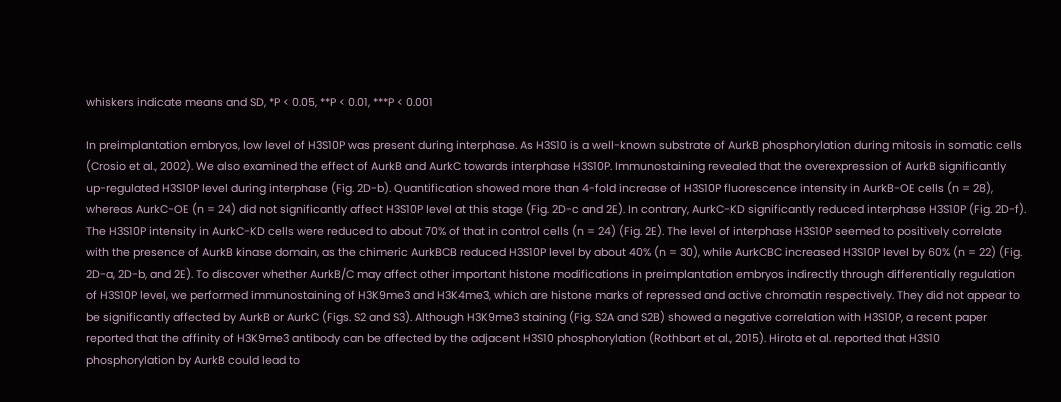whiskers indicate means and SD, *P < 0.05, **P < 0.01, ***P < 0.001

In preimplantation embryos, low level of H3S10P was present during interphase. As H3S10 is a well-known substrate of AurkB phosphorylation during mitosis in somatic cells (Crosio et al., 2002). We also examined the effect of AurkB and AurkC towards interphase H3S10P. Immunostaining revealed that the overexpression of AurkB significantly up-regulated H3S10P level during interphase (Fig. 2D-b). Quantification showed more than 4-fold increase of H3S10P fluorescence intensity in AurkB-OE cells (n = 28), whereas AurkC-OE (n = 24) did not significantly affect H3S10P level at this stage (Fig. 2D-c and 2E). In contrary, AurkC-KD significantly reduced interphase H3S10P (Fig. 2D-f). The H3S10P intensity in AurkC-KD cells were reduced to about 70% of that in control cells (n = 24) (Fig. 2E). The level of interphase H3S10P seemed to positively correlate with the presence of AurkB kinase domain, as the chimeric AurkBCB reduced H3S10P level by about 40% (n = 30), while AurkCBC increased H3S10P level by 60% (n = 22) (Fig. 2D-a, 2D-b, and 2E). To discover whether AurkB/C may affect other important histone modifications in preimplantation embryos indirectly through differentially regulation of H3S10P level, we performed immunostaining of H3K9me3 and H3K4me3, which are histone marks of repressed and active chromatin respectively. They did not appear to be significantly affected by AurkB or AurkC (Figs. S2 and S3). Although H3K9me3 staining (Fig. S2A and S2B) showed a negative correlation with H3S10P, a recent paper reported that the affinity of H3K9me3 antibody can be affected by the adjacent H3S10 phosphorylation (Rothbart et al., 2015). Hirota et al. reported that H3S10 phosphorylation by AurkB could lead to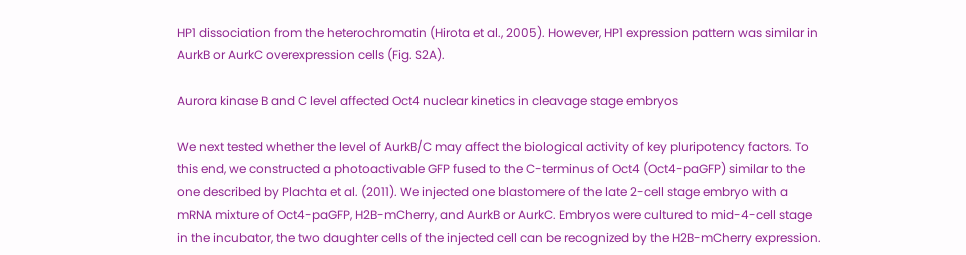HP1 dissociation from the heterochromatin (Hirota et al., 2005). However, HP1 expression pattern was similar in AurkB or AurkC overexpression cells (Fig. S2A).

Aurora kinase B and C level affected Oct4 nuclear kinetics in cleavage stage embryos

We next tested whether the level of AurkB/C may affect the biological activity of key pluripotency factors. To this end, we constructed a photoactivable GFP fused to the C-terminus of Oct4 (Oct4-paGFP) similar to the one described by Plachta et al. (2011). We injected one blastomere of the late 2-cell stage embryo with a mRNA mixture of Oct4-paGFP, H2B-mCherry, and AurkB or AurkC. Embryos were cultured to mid-4-cell stage in the incubator, the two daughter cells of the injected cell can be recognized by the H2B-mCherry expression.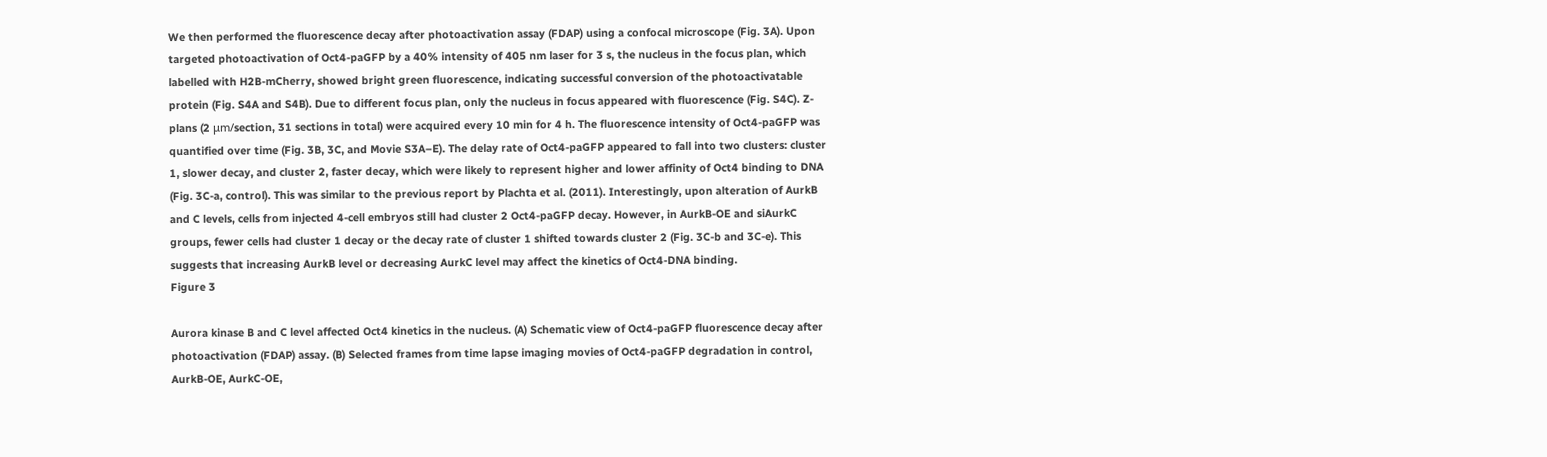We then performed the fluorescence decay after photoactivation assay (FDAP) using a confocal microscope (Fig. 3A). Upon targeted photoactivation of Oct4-paGFP by a 40% intensity of 405 nm laser for 3 s, the nucleus in the focus plan, which labelled with H2B-mCherry, showed bright green fluorescence, indicating successful conversion of the photoactivatable protein (Fig. S4A and S4B). Due to different focus plan, only the nucleus in focus appeared with fluorescence (Fig. S4C). Z-plans (2 μm/section, 31 sections in total) were acquired every 10 min for 4 h. The fluorescence intensity of Oct4-paGFP was quantified over time (Fig. 3B, 3C, and Movie S3A–E). The delay rate of Oct4-paGFP appeared to fall into two clusters: cluster 1, slower decay, and cluster 2, faster decay, which were likely to represent higher and lower affinity of Oct4 binding to DNA (Fig. 3C-a, control). This was similar to the previous report by Plachta et al. (2011). Interestingly, upon alteration of AurkB and C levels, cells from injected 4-cell embryos still had cluster 2 Oct4-paGFP decay. However, in AurkB-OE and siAurkC groups, fewer cells had cluster 1 decay or the decay rate of cluster 1 shifted towards cluster 2 (Fig. 3C-b and 3C-e). This suggests that increasing AurkB level or decreasing AurkC level may affect the kinetics of Oct4-DNA binding.
Figure 3

Aurora kinase B and C level affected Oct4 kinetics in the nucleus. (A) Schematic view of Oct4-paGFP fluorescence decay after photoactivation (FDAP) assay. (B) Selected frames from time lapse imaging movies of Oct4-paGFP degradation in control, AurkB-OE, AurkC-OE,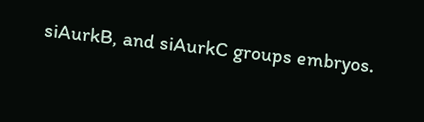siAurkB, and siAurkC groups embryos.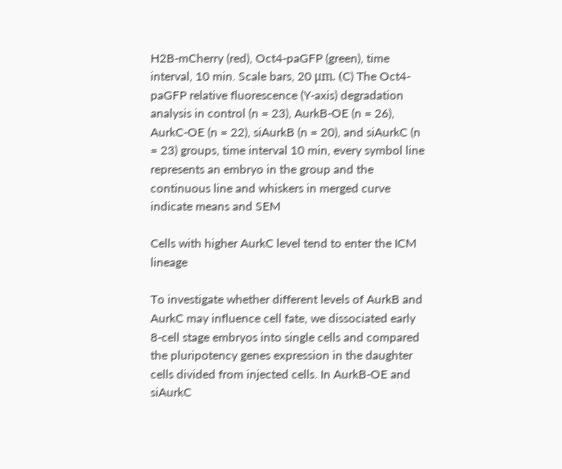H2B-mCherry (red), Oct4-paGFP (green), time interval, 10 min. Scale bars, 20 μm. (C) The Oct4-paGFP relative fluorescence (Y-axis) degradation analysis in control (n = 23), AurkB-OE (n = 26), AurkC-OE (n = 22), siAurkB (n = 20), and siAurkC (n = 23) groups, time interval 10 min, every symbol line represents an embryo in the group and the continuous line and whiskers in merged curve indicate means and SEM

Cells with higher AurkC level tend to enter the ICM lineage

To investigate whether different levels of AurkB and AurkC may influence cell fate, we dissociated early 8-cell stage embryos into single cells and compared the pluripotency genes expression in the daughter cells divided from injected cells. In AurkB-OE and siAurkC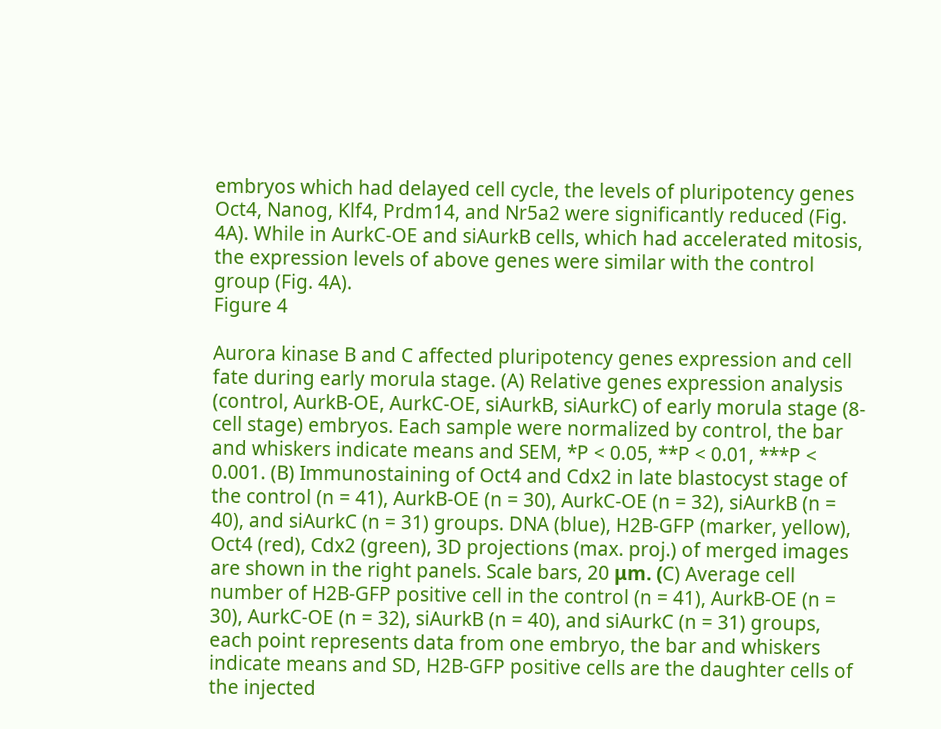embryos which had delayed cell cycle, the levels of pluripotency genes Oct4, Nanog, Klf4, Prdm14, and Nr5a2 were significantly reduced (Fig. 4A). While in AurkC-OE and siAurkB cells, which had accelerated mitosis, the expression levels of above genes were similar with the control group (Fig. 4A).
Figure 4

Aurora kinase B and C affected pluripotency genes expression and cell fate during early morula stage. (A) Relative genes expression analysis (control, AurkB-OE, AurkC-OE, siAurkB, siAurkC) of early morula stage (8-cell stage) embryos. Each sample were normalized by control, the bar and whiskers indicate means and SEM, *P < 0.05, **P < 0.01, ***P < 0.001. (B) Immunostaining of Oct4 and Cdx2 in late blastocyst stage of the control (n = 41), AurkB-OE (n = 30), AurkC-OE (n = 32), siAurkB (n = 40), and siAurkC (n = 31) groups. DNA (blue), H2B-GFP (marker, yellow), Oct4 (red), Cdx2 (green), 3D projections (max. proj.) of merged images are shown in the right panels. Scale bars, 20 μm. (C) Average cell number of H2B-GFP positive cell in the control (n = 41), AurkB-OE (n = 30), AurkC-OE (n = 32), siAurkB (n = 40), and siAurkC (n = 31) groups, each point represents data from one embryo, the bar and whiskers indicate means and SD, H2B-GFP positive cells are the daughter cells of the injected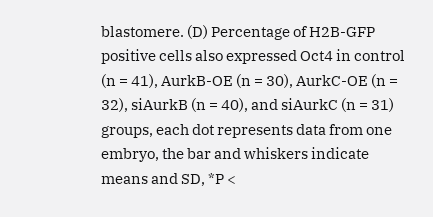blastomere. (D) Percentage of H2B-GFP positive cells also expressed Oct4 in control (n = 41), AurkB-OE (n = 30), AurkC-OE (n = 32), siAurkB (n = 40), and siAurkC (n = 31) groups, each dot represents data from one embryo, the bar and whiskers indicate means and SD, *P <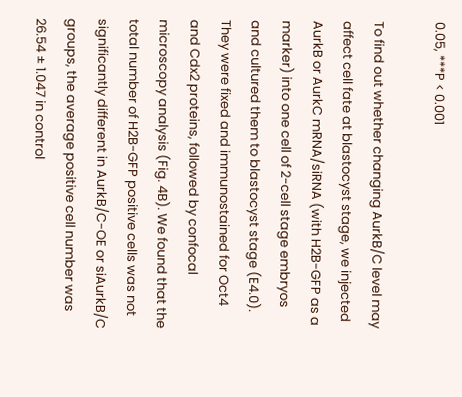0.05, ***P < 0.001

To find out whether changing AurkB/C level may affect cell fate at blastocyst stage, we injected AurkB or AurkC mRNA/siRNA (with H2B-GFP as a marker) into one cell of 2-cell stage embryos and cultured them to blastocyst stage (E4.0). They were fixed and immunostained for Oct4 and Cdx2 proteins, followed by confocal microscopy analysis (Fig. 4B). We found that the total number of H2B-GFP positive cells was not significantly different in AurkB/C-OE or siAurkB/C groups, the average positive cell number was 26.54 ± 1.047 in control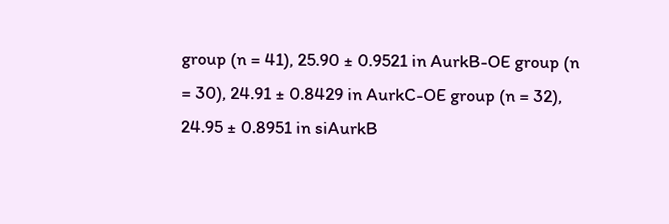group (n = 41), 25.90 ± 0.9521 in AurkB-OE group (n = 30), 24.91 ± 0.8429 in AurkC-OE group (n = 32), 24.95 ± 0.8951 in siAurkB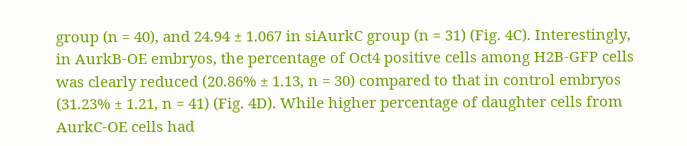group (n = 40), and 24.94 ± 1.067 in siAurkC group (n = 31) (Fig. 4C). Interestingly, in AurkB-OE embryos, the percentage of Oct4 positive cells among H2B-GFP cells was clearly reduced (20.86% ± 1.13, n = 30) compared to that in control embryos (31.23% ± 1.21, n = 41) (Fig. 4D). While higher percentage of daughter cells from AurkC-OE cells had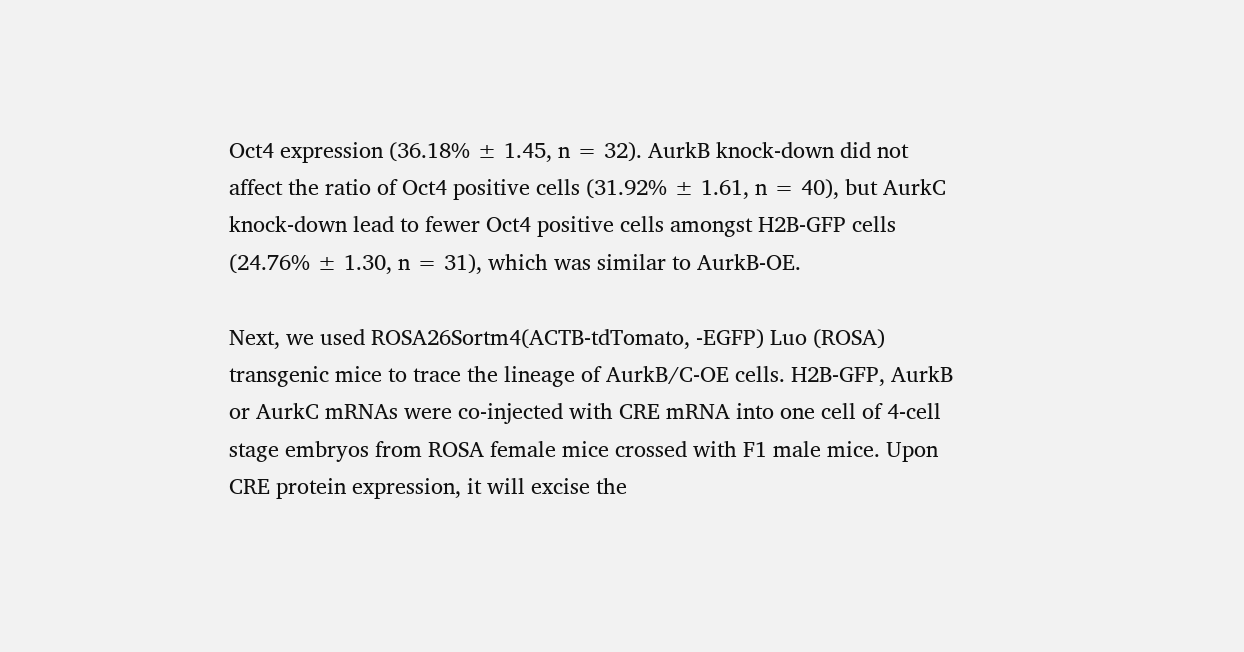Oct4 expression (36.18% ± 1.45, n = 32). AurkB knock-down did not affect the ratio of Oct4 positive cells (31.92% ± 1.61, n = 40), but AurkC knock-down lead to fewer Oct4 positive cells amongst H2B-GFP cells (24.76% ± 1.30, n = 31), which was similar to AurkB-OE.

Next, we used ROSA26Sortm4(ACTB-tdTomato, -EGFP) Luo (ROSA) transgenic mice to trace the lineage of AurkB/C-OE cells. H2B-GFP, AurkB or AurkC mRNAs were co-injected with CRE mRNA into one cell of 4-cell stage embryos from ROSA female mice crossed with F1 male mice. Upon CRE protein expression, it will excise the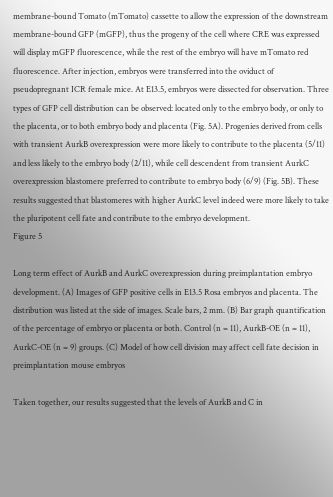membrane-bound Tomato (mTomato) cassette to allow the expression of the downstream membrane-bound GFP (mGFP), thus the progeny of the cell where CRE was expressed will display mGFP fluorescence, while the rest of the embryo will have mTomato red fluorescence. After injection, embryos were transferred into the oviduct of pseudopregnant ICR female mice. At E13.5, embryos were dissected for observation. Three types of GFP cell distribution can be observed: located only to the embryo body, or only to the placenta, or to both embryo body and placenta (Fig. 5A). Progenies derived from cells with transient AurkB overexpression were more likely to contribute to the placenta (5/11) and less likely to the embryo body (2/11), while cell descendent from transient AurkC overexpression blastomere preferred to contribute to embryo body (6/9) (Fig. 5B). These results suggested that blastomeres with higher AurkC level indeed were more likely to take the pluripotent cell fate and contribute to the embryo development.
Figure 5

Long term effect of AurkB and AurkC overexpression during preimplantation embryo development. (A) Images of GFP positive cells in E13.5 Rosa embryos and placenta. The distribution was listed at the side of images. Scale bars, 2 mm. (B) Bar graph quantification of the percentage of embryo or placenta or both. Control (n = 11), AurkB-OE (n = 11), AurkC-OE (n = 9) groups. (C) Model of how cell division may affect cell fate decision in preimplantation mouse embryos

Taken together, our results suggested that the levels of AurkB and C in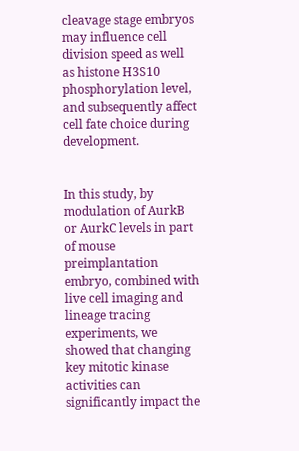cleavage stage embryos may influence cell division speed as well as histone H3S10 phosphorylation level, and subsequently affect cell fate choice during development.


In this study, by modulation of AurkB or AurkC levels in part of mouse preimplantation embryo, combined with live cell imaging and lineage tracing experiments, we showed that changing key mitotic kinase activities can significantly impact the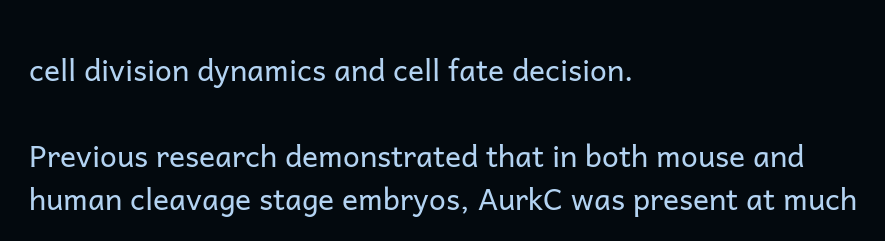cell division dynamics and cell fate decision.

Previous research demonstrated that in both mouse and human cleavage stage embryos, AurkC was present at much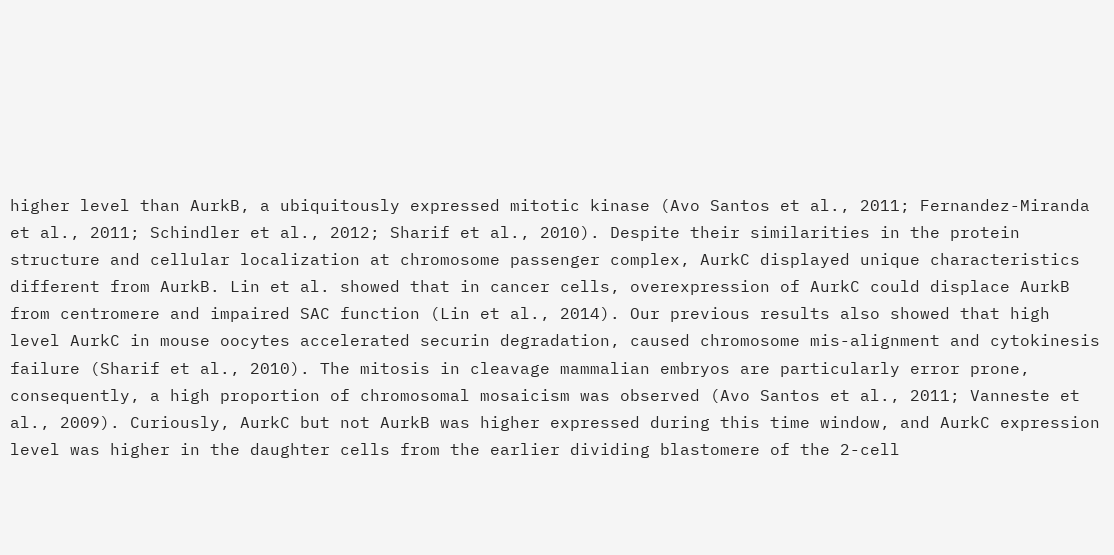higher level than AurkB, a ubiquitously expressed mitotic kinase (Avo Santos et al., 2011; Fernandez-Miranda et al., 2011; Schindler et al., 2012; Sharif et al., 2010). Despite their similarities in the protein structure and cellular localization at chromosome passenger complex, AurkC displayed unique characteristics different from AurkB. Lin et al. showed that in cancer cells, overexpression of AurkC could displace AurkB from centromere and impaired SAC function (Lin et al., 2014). Our previous results also showed that high level AurkC in mouse oocytes accelerated securin degradation, caused chromosome mis-alignment and cytokinesis failure (Sharif et al., 2010). The mitosis in cleavage mammalian embryos are particularly error prone, consequently, a high proportion of chromosomal mosaicism was observed (Avo Santos et al., 2011; Vanneste et al., 2009). Curiously, AurkC but not AurkB was higher expressed during this time window, and AurkC expression level was higher in the daughter cells from the earlier dividing blastomere of the 2-cell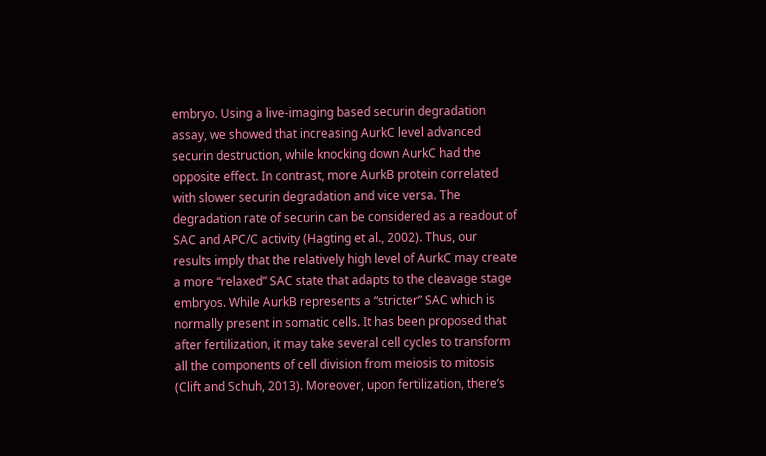embryo. Using a live-imaging based securin degradation assay, we showed that increasing AurkC level advanced securin destruction, while knocking down AurkC had the opposite effect. In contrast, more AurkB protein correlated with slower securin degradation and vice versa. The degradation rate of securin can be considered as a readout of SAC and APC/C activity (Hagting et al., 2002). Thus, our results imply that the relatively high level of AurkC may create a more “relaxed” SAC state that adapts to the cleavage stage embryos. While AurkB represents a “stricter” SAC which is normally present in somatic cells. It has been proposed that after fertilization, it may take several cell cycles to transform all the components of cell division from meiosis to mitosis (Clift and Schuh, 2013). Moreover, upon fertilization, there’s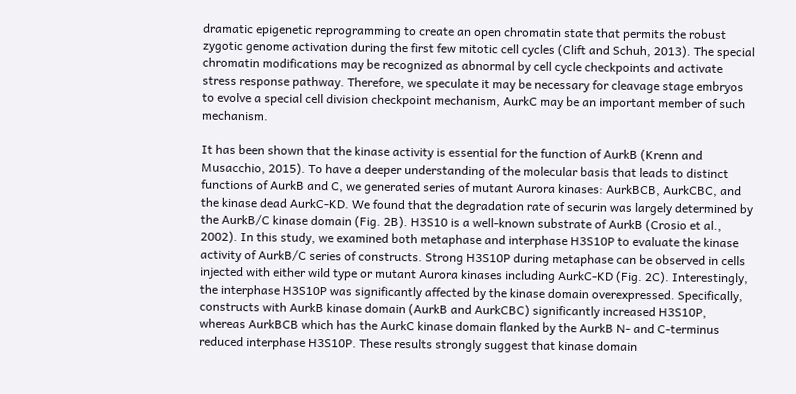dramatic epigenetic reprogramming to create an open chromatin state that permits the robust zygotic genome activation during the first few mitotic cell cycles (Clift and Schuh, 2013). The special chromatin modifications may be recognized as abnormal by cell cycle checkpoints and activate stress response pathway. Therefore, we speculate it may be necessary for cleavage stage embryos to evolve a special cell division checkpoint mechanism, AurkC may be an important member of such mechanism.

It has been shown that the kinase activity is essential for the function of AurkB (Krenn and Musacchio, 2015). To have a deeper understanding of the molecular basis that leads to distinct functions of AurkB and C, we generated series of mutant Aurora kinases: AurkBCB, AurkCBC, and the kinase dead AurkC-KD. We found that the degradation rate of securin was largely determined by the AurkB/C kinase domain (Fig. 2B). H3S10 is a well-known substrate of AurkB (Crosio et al., 2002). In this study, we examined both metaphase and interphase H3S10P to evaluate the kinase activity of AurkB/C series of constructs. Strong H3S10P during metaphase can be observed in cells injected with either wild type or mutant Aurora kinases including AurkC-KD (Fig. 2C). Interestingly, the interphase H3S10P was significantly affected by the kinase domain overexpressed. Specifically, constructs with AurkB kinase domain (AurkB and AurkCBC) significantly increased H3S10P, whereas AurkBCB which has the AurkC kinase domain flanked by the AurkB N- and C-terminus reduced interphase H3S10P. These results strongly suggest that kinase domain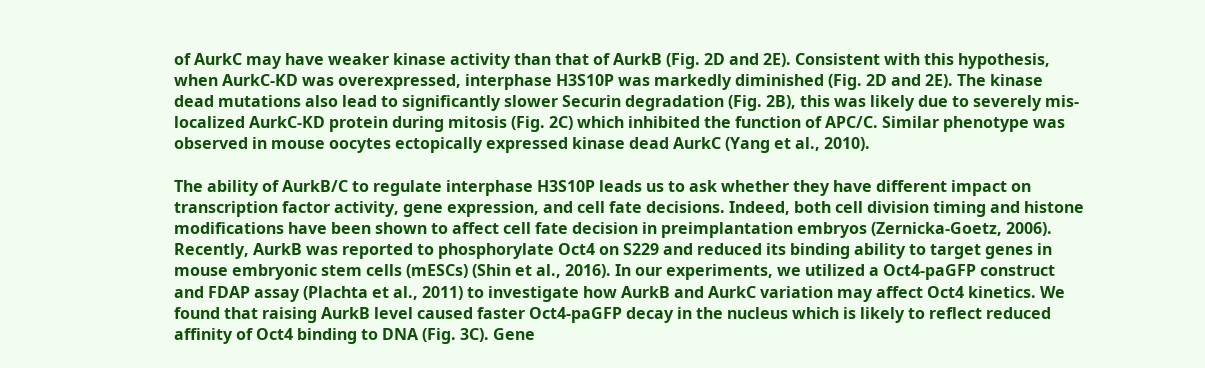of AurkC may have weaker kinase activity than that of AurkB (Fig. 2D and 2E). Consistent with this hypothesis, when AurkC-KD was overexpressed, interphase H3S10P was markedly diminished (Fig. 2D and 2E). The kinase dead mutations also lead to significantly slower Securin degradation (Fig. 2B), this was likely due to severely mis-localized AurkC-KD protein during mitosis (Fig. 2C) which inhibited the function of APC/C. Similar phenotype was observed in mouse oocytes ectopically expressed kinase dead AurkC (Yang et al., 2010).

The ability of AurkB/C to regulate interphase H3S10P leads us to ask whether they have different impact on transcription factor activity, gene expression, and cell fate decisions. Indeed, both cell division timing and histone modifications have been shown to affect cell fate decision in preimplantation embryos (Zernicka-Goetz, 2006). Recently, AurkB was reported to phosphorylate Oct4 on S229 and reduced its binding ability to target genes in mouse embryonic stem cells (mESCs) (Shin et al., 2016). In our experiments, we utilized a Oct4-paGFP construct and FDAP assay (Plachta et al., 2011) to investigate how AurkB and AurkC variation may affect Oct4 kinetics. We found that raising AurkB level caused faster Oct4-paGFP decay in the nucleus which is likely to reflect reduced affinity of Oct4 binding to DNA (Fig. 3C). Gene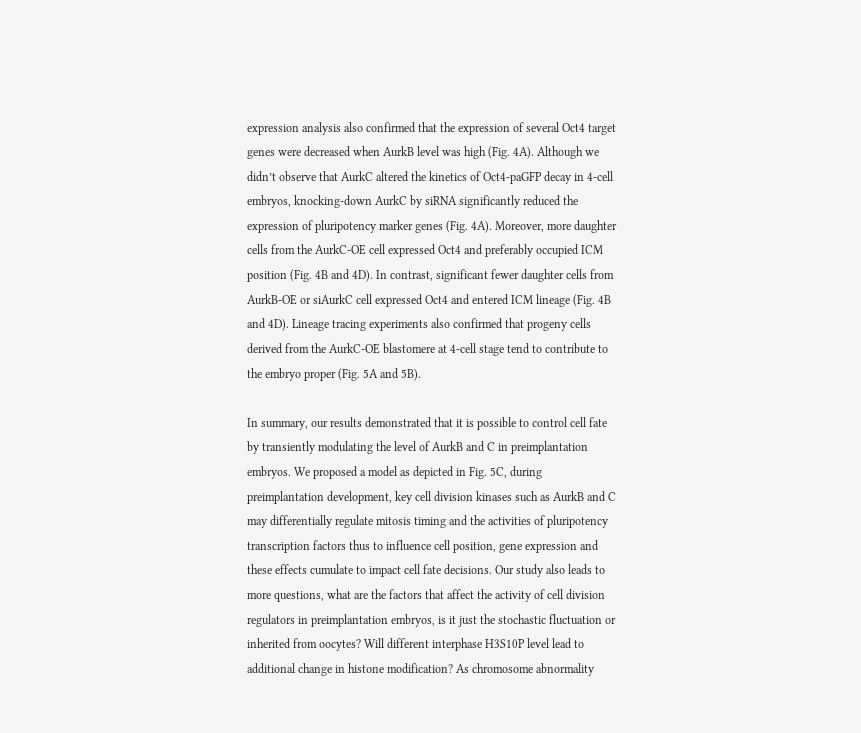expression analysis also confirmed that the expression of several Oct4 target genes were decreased when AurkB level was high (Fig. 4A). Although we didn’t observe that AurkC altered the kinetics of Oct4-paGFP decay in 4-cell embryos, knocking-down AurkC by siRNA significantly reduced the expression of pluripotency marker genes (Fig. 4A). Moreover, more daughter cells from the AurkC-OE cell expressed Oct4 and preferably occupied ICM position (Fig. 4B and 4D). In contrast, significant fewer daughter cells from AurkB-OE or siAurkC cell expressed Oct4 and entered ICM lineage (Fig. 4B and 4D). Lineage tracing experiments also confirmed that progeny cells derived from the AurkC-OE blastomere at 4-cell stage tend to contribute to the embryo proper (Fig. 5A and 5B).

In summary, our results demonstrated that it is possible to control cell fate by transiently modulating the level of AurkB and C in preimplantation embryos. We proposed a model as depicted in Fig. 5C, during preimplantation development, key cell division kinases such as AurkB and C may differentially regulate mitosis timing and the activities of pluripotency transcription factors thus to influence cell position, gene expression and these effects cumulate to impact cell fate decisions. Our study also leads to more questions, what are the factors that affect the activity of cell division regulators in preimplantation embryos, is it just the stochastic fluctuation or inherited from oocytes? Will different interphase H3S10P level lead to additional change in histone modification? As chromosome abnormality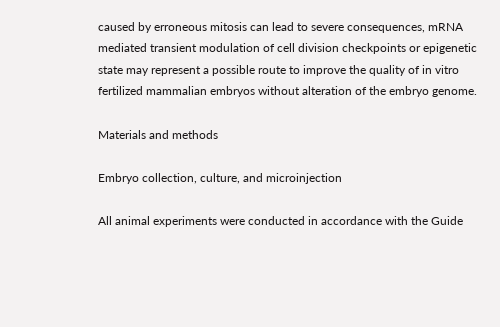caused by erroneous mitosis can lead to severe consequences, mRNA mediated transient modulation of cell division checkpoints or epigenetic state may represent a possible route to improve the quality of in vitro fertilized mammalian embryos without alteration of the embryo genome.

Materials and methods

Embryo collection, culture, and microinjection

All animal experiments were conducted in accordance with the Guide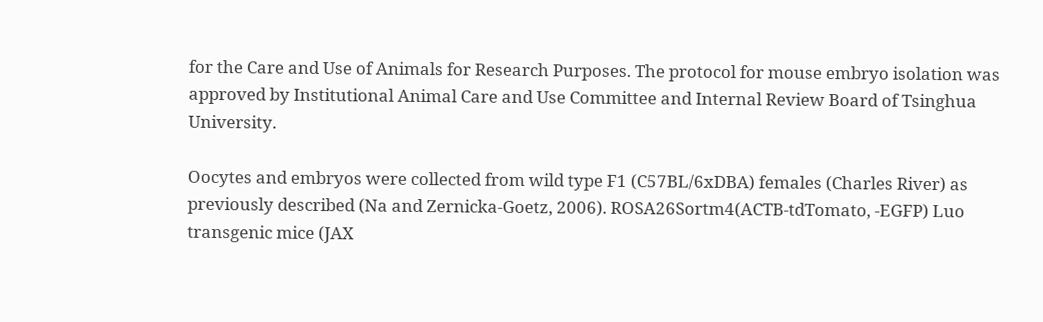for the Care and Use of Animals for Research Purposes. The protocol for mouse embryo isolation was approved by Institutional Animal Care and Use Committee and Internal Review Board of Tsinghua University.

Oocytes and embryos were collected from wild type F1 (C57BL/6xDBA) females (Charles River) as previously described (Na and Zernicka-Goetz, 2006). ROSA26Sortm4(ACTB-tdTomato, -EGFP) Luo transgenic mice (JAX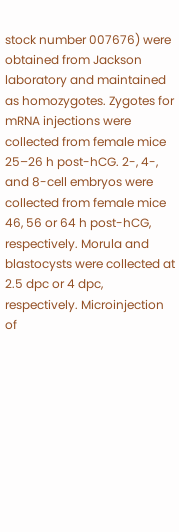stock number 007676) were obtained from Jackson laboratory and maintained as homozygotes. Zygotes for mRNA injections were collected from female mice 25–26 h post-hCG. 2-, 4-, and 8-cell embryos were collected from female mice 46, 56 or 64 h post-hCG, respectively. Morula and blastocysts were collected at 2.5 dpc or 4 dpc, respectively. Microinjection of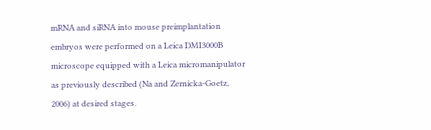mRNA and siRNA into mouse preimplantation embryos were performed on a Leica DMI3000B microscope equipped with a Leica micromanipulator as previously described (Na and Zernicka-Goetz, 2006) at desired stages.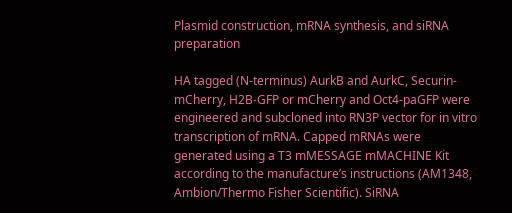Plasmid construction, mRNA synthesis, and siRNA preparation

HA tagged (N-terminus) AurkB and AurkC, Securin-mCherry, H2B-GFP or mCherry and Oct4-paGFP were engineered and subcloned into RN3P vector for in vitro transcription of mRNA. Capped mRNAs were generated using a T3 mMESSAGE mMACHINE Kit according to the manufacture’s instructions (AM1348, Ambion/Thermo Fisher Scientific). SiRNA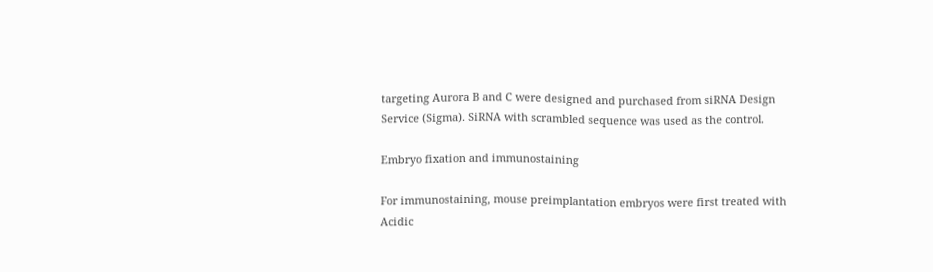targeting Aurora B and C were designed and purchased from siRNA Design Service (Sigma). SiRNA with scrambled sequence was used as the control.

Embryo fixation and immunostaining

For immunostaining, mouse preimplantation embryos were first treated with Acidic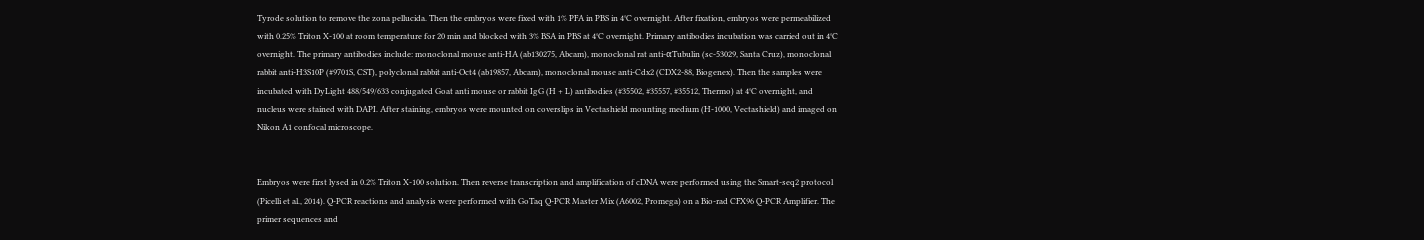Tyrode solution to remove the zona pellucida. Then the embryos were fixed with 1% PFA in PBS in 4°C overnight. After fixation, embryos were permeabilized with 0.25% Triton X-100 at room temperature for 20 min and blocked with 3% BSA in PBS at 4°C overnight. Primary antibodies incubation was carried out in 4°C overnight. The primary antibodies include: monoclonal mouse anti-HA (ab130275, Abcam), monoclonal rat anti-αTubulin (sc-53029, Santa Cruz), monoclonal rabbit anti-H3S10P (#9701S, CST), polyclonal rabbit anti-Oct4 (ab19857, Abcam), monoclonal mouse anti-Cdx2 (CDX2-88, Biogenex). Then the samples were incubated with DyLight 488/549/633 conjugated Goat anti mouse or rabbit IgG (H + L) antibodies (#35502, #35557, #35512, Thermo) at 4°C overnight, and nucleus were stained with DAPI. After staining, embryos were mounted on coverslips in Vectashield mounting medium (H-1000, Vectashield) and imaged on Nikon A1 confocal microscope.


Embryos were first lysed in 0.2% Triton X-100 solution. Then reverse transcription and amplification of cDNA were performed using the Smart-seq2 protocol (Picelli et al., 2014). Q-PCR reactions and analysis were performed with GoTaq Q-PCR Master Mix (A6002, Promega) on a Bio-rad CFX96 Q-PCR Amplifier. The primer sequences and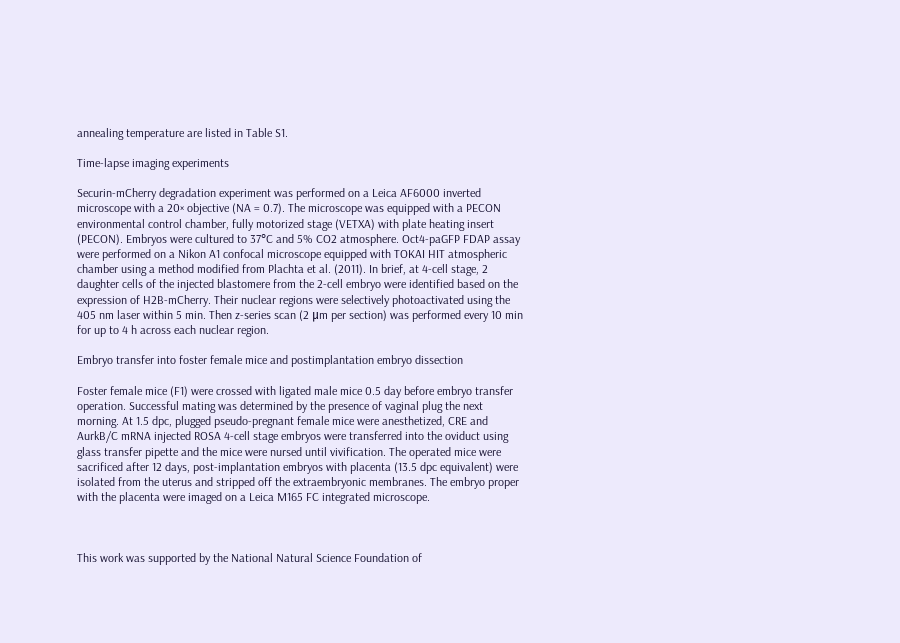annealing temperature are listed in Table S1.

Time-lapse imaging experiments

Securin-mCherry degradation experiment was performed on a Leica AF6000 inverted microscope with a 20× objective (NA = 0.7). The microscope was equipped with a PECON environmental control chamber, fully motorized stage (VETXA) with plate heating insert (PECON). Embryos were cultured to 37°C and 5% CO2 atmosphere. Oct4-paGFP FDAP assay were performed on a Nikon A1 confocal microscope equipped with TOKAI HIT atmospheric chamber using a method modified from Plachta et al. (2011). In brief, at 4-cell stage, 2 daughter cells of the injected blastomere from the 2-cell embryo were identified based on the expression of H2B-mCherry. Their nuclear regions were selectively photoactivated using the 405 nm laser within 5 min. Then z-series scan (2 μm per section) was performed every 10 min for up to 4 h across each nuclear region.

Embryo transfer into foster female mice and postimplantation embryo dissection

Foster female mice (F1) were crossed with ligated male mice 0.5 day before embryo transfer operation. Successful mating was determined by the presence of vaginal plug the next morning. At 1.5 dpc, plugged pseudo-pregnant female mice were anesthetized, CRE and AurkB/C mRNA injected ROSA 4-cell stage embryos were transferred into the oviduct using glass transfer pipette and the mice were nursed until vivification. The operated mice were sacrificed after 12 days, post-implantation embryos with placenta (13.5 dpc equivalent) were isolated from the uterus and stripped off the extraembryonic membranes. The embryo proper with the placenta were imaged on a Leica M165 FC integrated microscope.



This work was supported by the National Natural Science Foundation of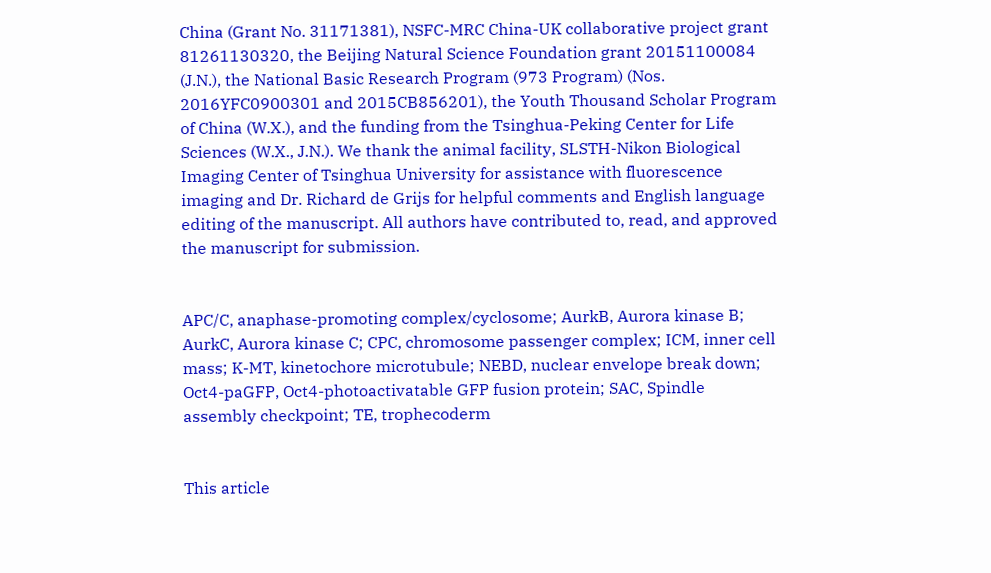China (Grant No. 31171381), NSFC-MRC China-UK collaborative project grant 81261130320, the Beijing Natural Science Foundation grant 20151100084 (J.N.), the National Basic Research Program (973 Program) (Nos. 2016YFC0900301 and 2015CB856201), the Youth Thousand Scholar Program of China (W.X.), and the funding from the Tsinghua-Peking Center for Life Sciences (W.X., J.N.). We thank the animal facility, SLSTH-Nikon Biological Imaging Center of Tsinghua University for assistance with fluorescence imaging and Dr. Richard de Grijs for helpful comments and English language editing of the manuscript. All authors have contributed to, read, and approved the manuscript for submission.


APC/C, anaphase-promoting complex/cyclosome; AurkB, Aurora kinase B; AurkC, Aurora kinase C; CPC, chromosome passenger complex; ICM, inner cell mass; K-MT, kinetochore microtubule; NEBD, nuclear envelope break down; Oct4-paGFP, Oct4-photoactivatable GFP fusion protein; SAC, Spindle assembly checkpoint; TE, trophecoderm


This article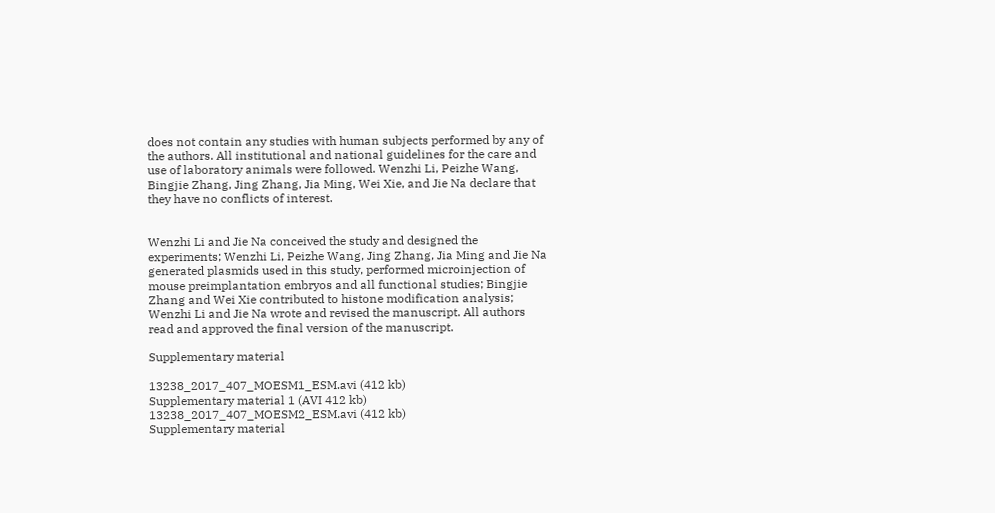does not contain any studies with human subjects performed by any of the authors. All institutional and national guidelines for the care and use of laboratory animals were followed. Wenzhi Li, Peizhe Wang, Bingjie Zhang, Jing Zhang, Jia Ming, Wei Xie, and Jie Na declare that they have no conflicts of interest.


Wenzhi Li and Jie Na conceived the study and designed the experiments; Wenzhi Li, Peizhe Wang, Jing Zhang, Jia Ming and Jie Na generated plasmids used in this study, performed microinjection of mouse preimplantation embryos and all functional studies; Bingjie Zhang and Wei Xie contributed to histone modification analysis; Wenzhi Li and Jie Na wrote and revised the manuscript. All authors read and approved the final version of the manuscript.

Supplementary material

13238_2017_407_MOESM1_ESM.avi (412 kb)
Supplementary material 1 (AVI 412 kb)
13238_2017_407_MOESM2_ESM.avi (412 kb)
Supplementary material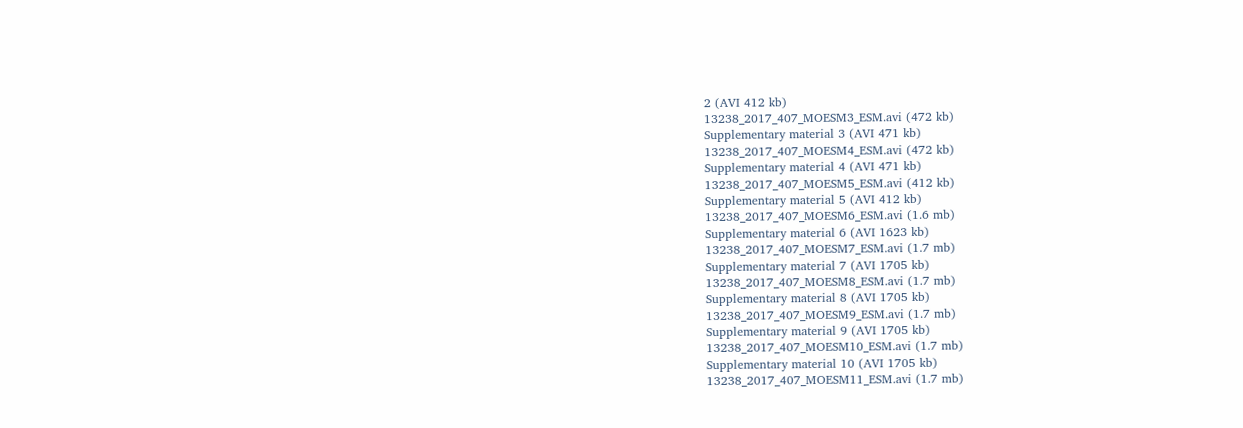2 (AVI 412 kb)
13238_2017_407_MOESM3_ESM.avi (472 kb)
Supplementary material 3 (AVI 471 kb)
13238_2017_407_MOESM4_ESM.avi (472 kb)
Supplementary material 4 (AVI 471 kb)
13238_2017_407_MOESM5_ESM.avi (412 kb)
Supplementary material 5 (AVI 412 kb)
13238_2017_407_MOESM6_ESM.avi (1.6 mb)
Supplementary material 6 (AVI 1623 kb)
13238_2017_407_MOESM7_ESM.avi (1.7 mb)
Supplementary material 7 (AVI 1705 kb)
13238_2017_407_MOESM8_ESM.avi (1.7 mb)
Supplementary material 8 (AVI 1705 kb)
13238_2017_407_MOESM9_ESM.avi (1.7 mb)
Supplementary material 9 (AVI 1705 kb)
13238_2017_407_MOESM10_ESM.avi (1.7 mb)
Supplementary material 10 (AVI 1705 kb)
13238_2017_407_MOESM11_ESM.avi (1.7 mb)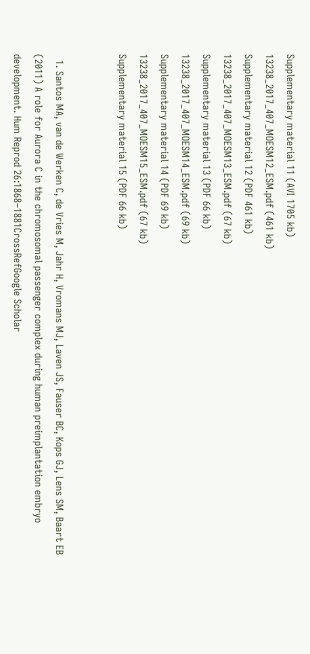Supplementary material 11 (AVI 1705 kb)
13238_2017_407_MOESM12_ESM.pdf (461 kb)
Supplementary material 12 (PDF 461 kb)
13238_2017_407_MOESM13_ESM.pdf (67 kb)
Supplementary material 13 (PDF 66 kb)
13238_2017_407_MOESM14_ESM.pdf (69 kb)
Supplementary material 14 (PDF 69 kb)
13238_2017_407_MOESM15_ESM.pdf (67 kb)
Supplementary material 15 (PDF 66 kb)


  1. Santos MA, van de Werken C, de Vries M, Jahr H, Vromans MJ, Laven JS, Fauser BC, Kops GJ, Lens SM, Baart EB (2011) A role for Aurora C in the chromosomal passenger complex during human preimplantation embryo development. Hum Reprod 26:1868–1881CrossRefGoogle Scholar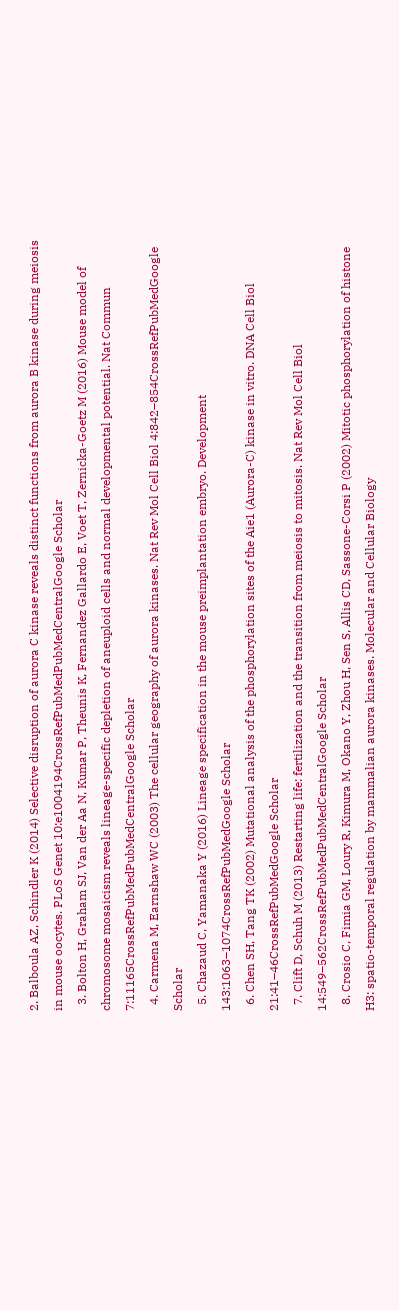2. Balboula AZ, Schindler K (2014) Selective disruption of aurora C kinase reveals distinct functions from aurora B kinase during meiosis in mouse oocytes. PLoS Genet 10:e1004194CrossRefPubMedPubMedCentralGoogle Scholar
  3. Bolton H, Graham SJ, Van der Aa N, Kumar P, Theunis K, Fernandez Gallardo E, Voet T, Zernicka-Goetz M (2016) Mouse model of chromosome mosaicism reveals lineage-specific depletion of aneuploid cells and normal developmental potential. Nat Commun 7:11165CrossRefPubMedPubMedCentralGoogle Scholar
  4. Carmena M, Earnshaw WC (2003) The cellular geography of aurora kinases. Nat Rev Mol Cell Biol 4:842–854CrossRefPubMedGoogle Scholar
  5. Chazaud C, Yamanaka Y (2016) Lineage specification in the mouse preimplantation embryo. Development 143:1063–1074CrossRefPubMedGoogle Scholar
  6. Chen SH, Tang TK (2002) Mutational analysis of the phosphorylation sites of the Aie1 (Aurora-C) kinase in vitro. DNA Cell Biol 21:41–46CrossRefPubMedGoogle Scholar
  7. Clift D, Schuh M (2013) Restarting life: fertilization and the transition from meiosis to mitosis. Nat Rev Mol Cell Biol 14:549–562CrossRefPubMedPubMedCentralGoogle Scholar
  8. Crosio C, Fimia GM, Loury R, Kimura M, Okano Y, Zhou H, Sen S, Allis CD, Sassone-Corsi P (2002) Mitotic phosphorylation of histone H3: spatio-temporal regulation by mammalian aurora kinases. Molecular and Cellular Biology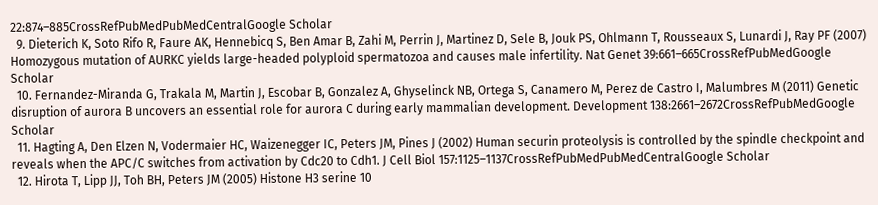22:874–885CrossRefPubMedPubMedCentralGoogle Scholar
  9. Dieterich K, Soto Rifo R, Faure AK, Hennebicq S, Ben Amar B, Zahi M, Perrin J, Martinez D, Sele B, Jouk PS, Ohlmann T, Rousseaux S, Lunardi J, Ray PF (2007) Homozygous mutation of AURKC yields large-headed polyploid spermatozoa and causes male infertility. Nat Genet 39:661–665CrossRefPubMedGoogle Scholar
  10. Fernandez-Miranda G, Trakala M, Martin J, Escobar B, Gonzalez A, Ghyselinck NB, Ortega S, Canamero M, Perez de Castro I, Malumbres M (2011) Genetic disruption of aurora B uncovers an essential role for aurora C during early mammalian development. Development 138:2661–2672CrossRefPubMedGoogle Scholar
  11. Hagting A, Den Elzen N, Vodermaier HC, Waizenegger IC, Peters JM, Pines J (2002) Human securin proteolysis is controlled by the spindle checkpoint and reveals when the APC/C switches from activation by Cdc20 to Cdh1. J Cell Biol 157:1125–1137CrossRefPubMedPubMedCentralGoogle Scholar
  12. Hirota T, Lipp JJ, Toh BH, Peters JM (2005) Histone H3 serine 10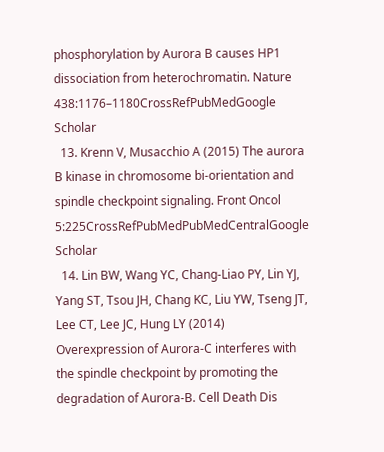phosphorylation by Aurora B causes HP1 dissociation from heterochromatin. Nature 438:1176–1180CrossRefPubMedGoogle Scholar
  13. Krenn V, Musacchio A (2015) The aurora B kinase in chromosome bi-orientation and spindle checkpoint signaling. Front Oncol 5:225CrossRefPubMedPubMedCentralGoogle Scholar
  14. Lin BW, Wang YC, Chang-Liao PY, Lin YJ, Yang ST, Tsou JH, Chang KC, Liu YW, Tseng JT, Lee CT, Lee JC, Hung LY (2014) Overexpression of Aurora-C interferes with the spindle checkpoint by promoting the degradation of Aurora-B. Cell Death Dis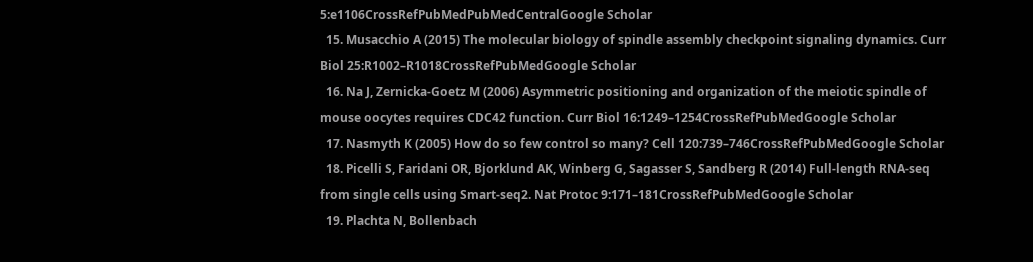5:e1106CrossRefPubMedPubMedCentralGoogle Scholar
  15. Musacchio A (2015) The molecular biology of spindle assembly checkpoint signaling dynamics. Curr Biol 25:R1002–R1018CrossRefPubMedGoogle Scholar
  16. Na J, Zernicka-Goetz M (2006) Asymmetric positioning and organization of the meiotic spindle of mouse oocytes requires CDC42 function. Curr Biol 16:1249–1254CrossRefPubMedGoogle Scholar
  17. Nasmyth K (2005) How do so few control so many? Cell 120:739–746CrossRefPubMedGoogle Scholar
  18. Picelli S, Faridani OR, Bjorklund AK, Winberg G, Sagasser S, Sandberg R (2014) Full-length RNA-seq from single cells using Smart-seq2. Nat Protoc 9:171–181CrossRefPubMedGoogle Scholar
  19. Plachta N, Bollenbach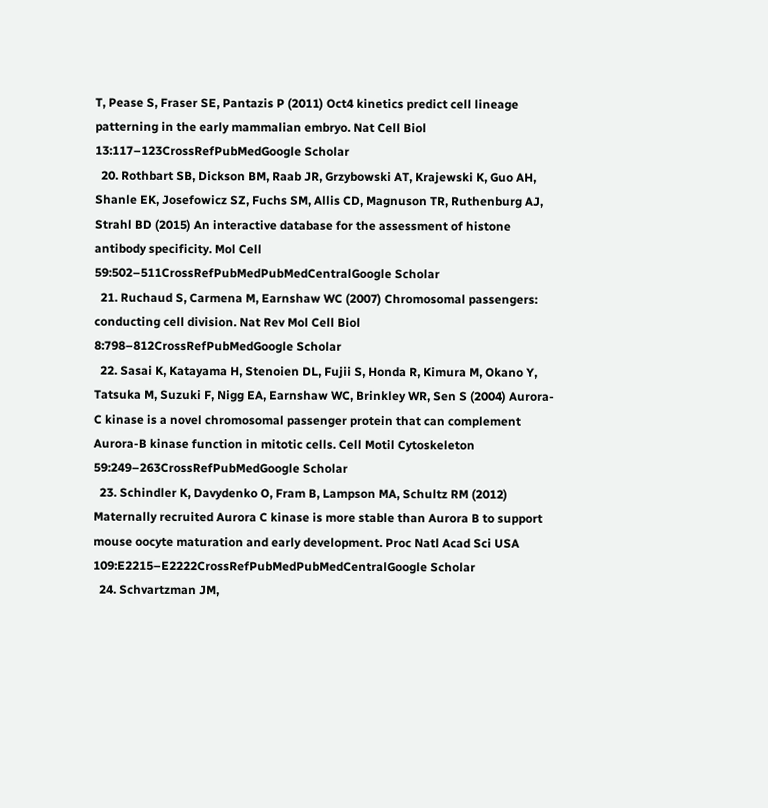T, Pease S, Fraser SE, Pantazis P (2011) Oct4 kinetics predict cell lineage patterning in the early mammalian embryo. Nat Cell Biol 13:117–123CrossRefPubMedGoogle Scholar
  20. Rothbart SB, Dickson BM, Raab JR, Grzybowski AT, Krajewski K, Guo AH, Shanle EK, Josefowicz SZ, Fuchs SM, Allis CD, Magnuson TR, Ruthenburg AJ, Strahl BD (2015) An interactive database for the assessment of histone antibody specificity. Mol Cell 59:502–511CrossRefPubMedPubMedCentralGoogle Scholar
  21. Ruchaud S, Carmena M, Earnshaw WC (2007) Chromosomal passengers: conducting cell division. Nat Rev Mol Cell Biol 8:798–812CrossRefPubMedGoogle Scholar
  22. Sasai K, Katayama H, Stenoien DL, Fujii S, Honda R, Kimura M, Okano Y, Tatsuka M, Suzuki F, Nigg EA, Earnshaw WC, Brinkley WR, Sen S (2004) Aurora-C kinase is a novel chromosomal passenger protein that can complement Aurora-B kinase function in mitotic cells. Cell Motil Cytoskeleton 59:249–263CrossRefPubMedGoogle Scholar
  23. Schindler K, Davydenko O, Fram B, Lampson MA, Schultz RM (2012) Maternally recruited Aurora C kinase is more stable than Aurora B to support mouse oocyte maturation and early development. Proc Natl Acad Sci USA 109:E2215–E2222CrossRefPubMedPubMedCentralGoogle Scholar
  24. Schvartzman JM,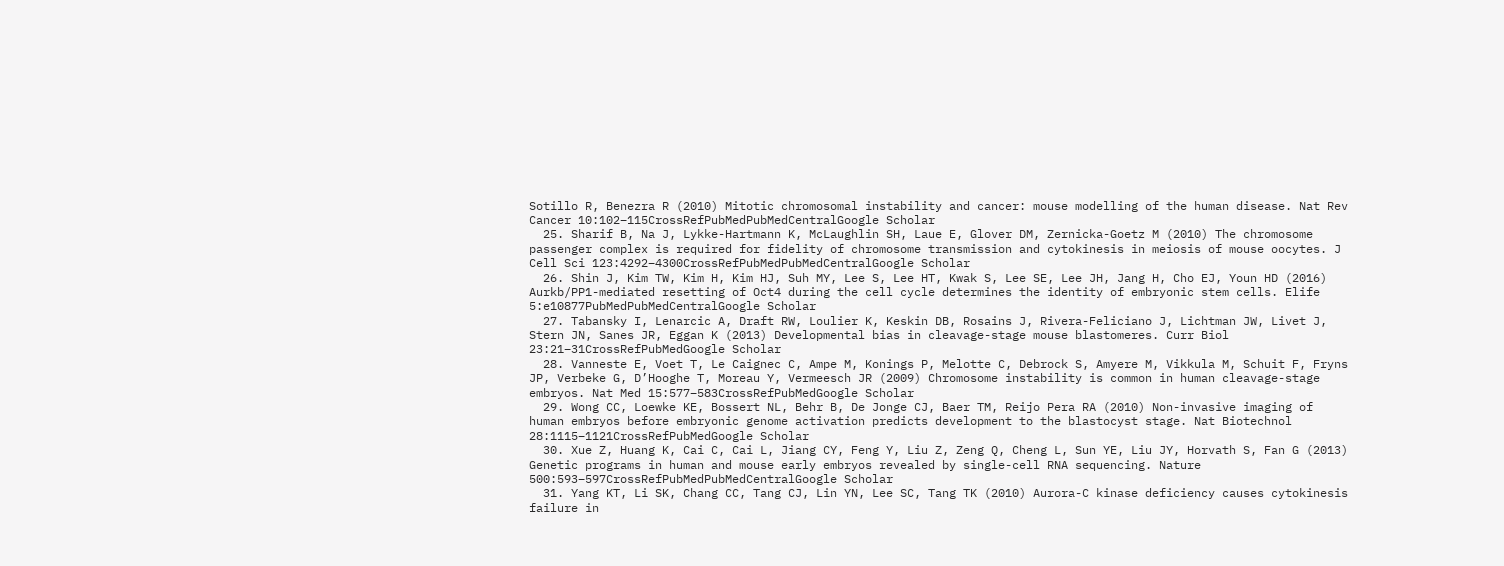Sotillo R, Benezra R (2010) Mitotic chromosomal instability and cancer: mouse modelling of the human disease. Nat Rev Cancer 10:102–115CrossRefPubMedPubMedCentralGoogle Scholar
  25. Sharif B, Na J, Lykke-Hartmann K, McLaughlin SH, Laue E, Glover DM, Zernicka-Goetz M (2010) The chromosome passenger complex is required for fidelity of chromosome transmission and cytokinesis in meiosis of mouse oocytes. J Cell Sci 123:4292–4300CrossRefPubMedPubMedCentralGoogle Scholar
  26. Shin J, Kim TW, Kim H, Kim HJ, Suh MY, Lee S, Lee HT, Kwak S, Lee SE, Lee JH, Jang H, Cho EJ, Youn HD (2016) Aurkb/PP1-mediated resetting of Oct4 during the cell cycle determines the identity of embryonic stem cells. Elife 5:e10877PubMedPubMedCentralGoogle Scholar
  27. Tabansky I, Lenarcic A, Draft RW, Loulier K, Keskin DB, Rosains J, Rivera-Feliciano J, Lichtman JW, Livet J, Stern JN, Sanes JR, Eggan K (2013) Developmental bias in cleavage-stage mouse blastomeres. Curr Biol 23:21–31CrossRefPubMedGoogle Scholar
  28. Vanneste E, Voet T, Le Caignec C, Ampe M, Konings P, Melotte C, Debrock S, Amyere M, Vikkula M, Schuit F, Fryns JP, Verbeke G, D’Hooghe T, Moreau Y, Vermeesch JR (2009) Chromosome instability is common in human cleavage-stage embryos. Nat Med 15:577–583CrossRefPubMedGoogle Scholar
  29. Wong CC, Loewke KE, Bossert NL, Behr B, De Jonge CJ, Baer TM, Reijo Pera RA (2010) Non-invasive imaging of human embryos before embryonic genome activation predicts development to the blastocyst stage. Nat Biotechnol 28:1115–1121CrossRefPubMedGoogle Scholar
  30. Xue Z, Huang K, Cai C, Cai L, Jiang CY, Feng Y, Liu Z, Zeng Q, Cheng L, Sun YE, Liu JY, Horvath S, Fan G (2013) Genetic programs in human and mouse early embryos revealed by single-cell RNA sequencing. Nature 500:593–597CrossRefPubMedPubMedCentralGoogle Scholar
  31. Yang KT, Li SK, Chang CC, Tang CJ, Lin YN, Lee SC, Tang TK (2010) Aurora-C kinase deficiency causes cytokinesis failure in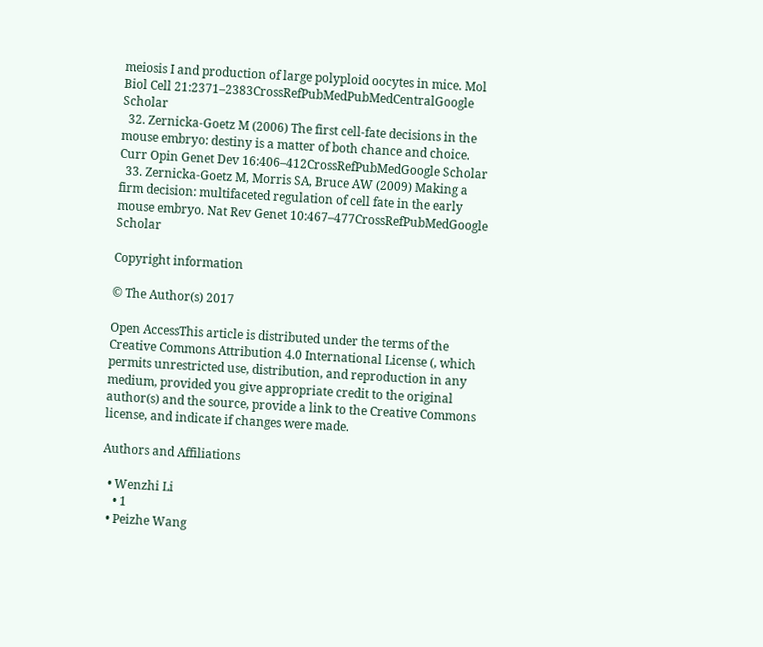meiosis I and production of large polyploid oocytes in mice. Mol Biol Cell 21:2371–2383CrossRefPubMedPubMedCentralGoogle Scholar
  32. Zernicka-Goetz M (2006) The first cell-fate decisions in the mouse embryo: destiny is a matter of both chance and choice. Curr Opin Genet Dev 16:406–412CrossRefPubMedGoogle Scholar
  33. Zernicka-Goetz M, Morris SA, Bruce AW (2009) Making a firm decision: multifaceted regulation of cell fate in the early mouse embryo. Nat Rev Genet 10:467–477CrossRefPubMedGoogle Scholar

Copyright information

© The Author(s) 2017

Open AccessThis article is distributed under the terms of the Creative Commons Attribution 4.0 International License (, which permits unrestricted use, distribution, and reproduction in any medium, provided you give appropriate credit to the original author(s) and the source, provide a link to the Creative Commons license, and indicate if changes were made.

Authors and Affiliations

  • Wenzhi Li
    • 1
  • Peizhe Wang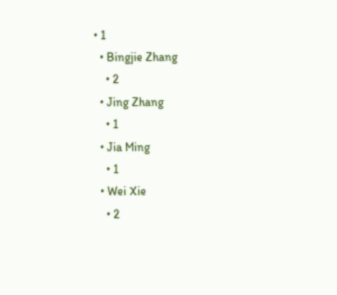• 1
  • Bingjie Zhang
    • 2
  • Jing Zhang
    • 1
  • Jia Ming
    • 1
  • Wei Xie
    • 2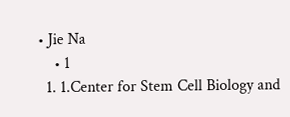• Jie Na
    • 1
  1. 1.Center for Stem Cell Biology and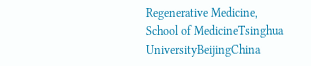Regenerative Medicine, School of MedicineTsinghua UniversityBeijingChina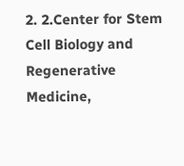2. 2.Center for Stem Cell Biology and Regenerative Medicine,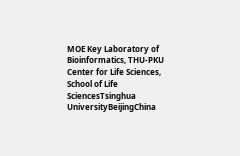MOE Key Laboratory of Bioinformatics, THU-PKU Center for Life Sciences, School of Life SciencesTsinghua UniversityBeijingChina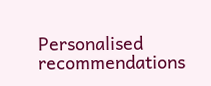Personalised recommendations